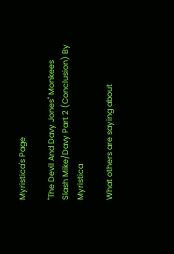Myristica's Page

"The Devil And Davy Jones" Monkees Slash Mike/Davy Part 2 (Conclusion) By Myristica

What others are saying about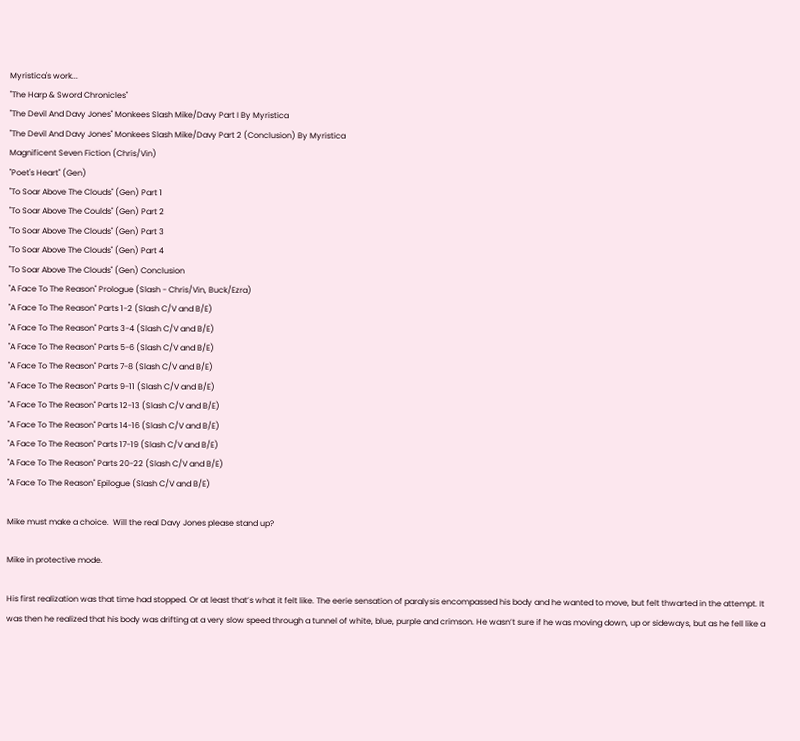Myristica's work...
"The Harp & Sword Chronicles"
"The Devil And Davy Jones" Monkees Slash Mike/Davy Part I By Myristica
"The Devil And Davy Jones" Monkees Slash Mike/Davy Part 2 (Conclusion) By Myristica
Magnificent Seven Fiction (Chris/Vin)
"Poet's Heart" (Gen)
"To Soar Above The Clouds" (Gen) Part 1
"To Soar Above The Coulds" (Gen) Part 2
"To Soar Above The Clouds" (Gen) Part 3
"To Soar Above The Clouds" (Gen) Part 4
"To Soar Above The Clouds" (Gen) Conclusion
"A Face To The Reason" Prologue (Slash - Chris/Vin, Buck/Ezra)
"A Face To The Reason" Parts 1-2 (Slash C/V and B/E)
"A Face To The Reason" Parts 3-4 (Slash C/V and B/E)
"A Face To The Reason" Parts 5-6 (Slash C/V and B/E)
"A Face To The Reason" Parts 7-8 (Slash C/V and B/E)
"A Face To The Reason" Parts 9-11 (Slash C/V and B/E)
"A Face To The Reason" Parts 12-13 (Slash C/V and B/E)
"A Face To The Reason" Parts 14-16 (Slash C/V and B/E)
"A Face To The Reason" Parts 17-19 (Slash C/V and B/E)
"A Face To The Reason" Parts 20-22 (Slash C/V and B/E)
"A Face To The Reason" Epilogue (Slash C/V and B/E)

Mike must make a choice.  Will the real Davy Jones please stand up?

Mike in protective mode.

His first realization was that time had stopped. Or at least that’s what it felt like. The eerie sensation of paralysis encompassed his body and he wanted to move, but felt thwarted in the attempt. It was then he realized that his body was drifting at a very slow speed through a tunnel of white, blue, purple and crimson. He wasn’t sure if he was moving down, up or sideways, but as he fell like a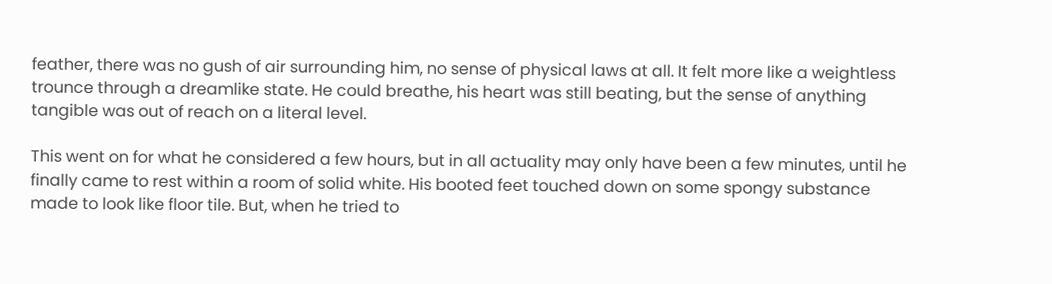feather, there was no gush of air surrounding him, no sense of physical laws at all. It felt more like a weightless trounce through a dreamlike state. He could breathe, his heart was still beating, but the sense of anything tangible was out of reach on a literal level.

This went on for what he considered a few hours, but in all actuality may only have been a few minutes, until he finally came to rest within a room of solid white. His booted feet touched down on some spongy substance made to look like floor tile. But, when he tried to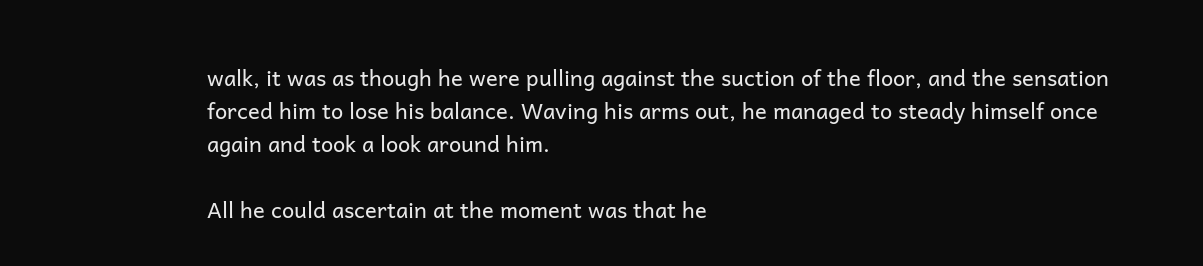walk, it was as though he were pulling against the suction of the floor, and the sensation forced him to lose his balance. Waving his arms out, he managed to steady himself once again and took a look around him.

All he could ascertain at the moment was that he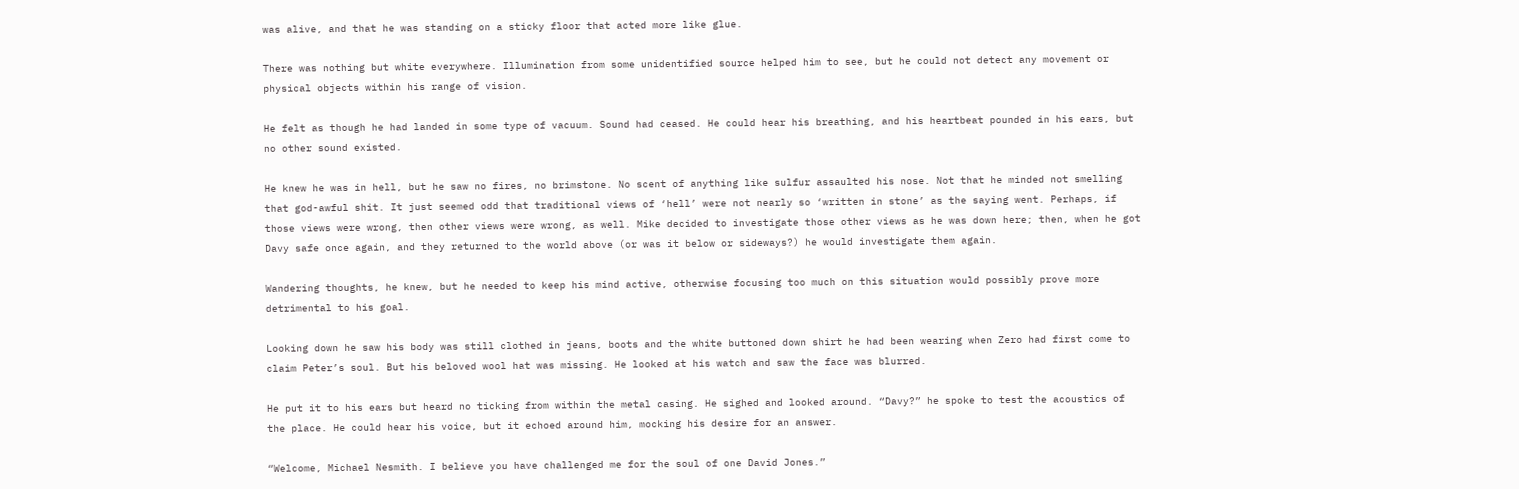was alive, and that he was standing on a sticky floor that acted more like glue.

There was nothing but white everywhere. Illumination from some unidentified source helped him to see, but he could not detect any movement or physical objects within his range of vision.

He felt as though he had landed in some type of vacuum. Sound had ceased. He could hear his breathing, and his heartbeat pounded in his ears, but no other sound existed.

He knew he was in hell, but he saw no fires, no brimstone. No scent of anything like sulfur assaulted his nose. Not that he minded not smelling that god-awful shit. It just seemed odd that traditional views of ‘hell’ were not nearly so ‘written in stone’ as the saying went. Perhaps, if those views were wrong, then other views were wrong, as well. Mike decided to investigate those other views as he was down here; then, when he got Davy safe once again, and they returned to the world above (or was it below or sideways?) he would investigate them again.

Wandering thoughts, he knew, but he needed to keep his mind active, otherwise focusing too much on this situation would possibly prove more detrimental to his goal.

Looking down he saw his body was still clothed in jeans, boots and the white buttoned down shirt he had been wearing when Zero had first come to claim Peter’s soul. But his beloved wool hat was missing. He looked at his watch and saw the face was blurred.

He put it to his ears but heard no ticking from within the metal casing. He sighed and looked around. “Davy?” he spoke to test the acoustics of the place. He could hear his voice, but it echoed around him, mocking his desire for an answer.

“Welcome, Michael Nesmith. I believe you have challenged me for the soul of one David Jones.”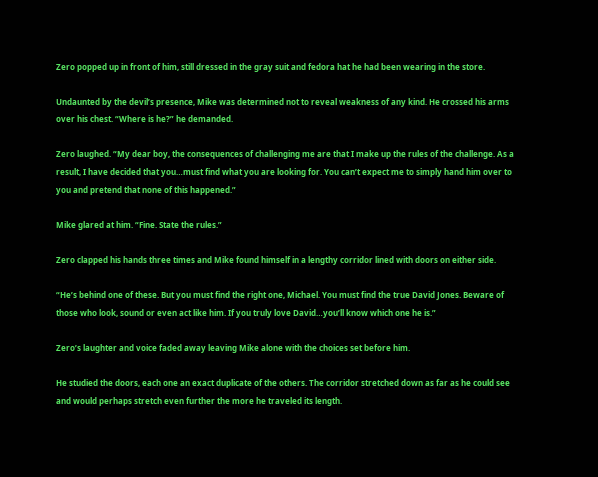Zero popped up in front of him, still dressed in the gray suit and fedora hat he had been wearing in the store.

Undaunted by the devil’s presence, Mike was determined not to reveal weakness of any kind. He crossed his arms over his chest. “Where is he?” he demanded.

Zero laughed. “My dear boy, the consequences of challenging me are that I make up the rules of the challenge. As a result, I have decided that you…must find what you are looking for. You can’t expect me to simply hand him over to you and pretend that none of this happened.”

Mike glared at him. “Fine. State the rules.”

Zero clapped his hands three times and Mike found himself in a lengthy corridor lined with doors on either side.

“He’s behind one of these. But you must find the right one, Michael. You must find the true David Jones. Beware of those who look, sound or even act like him. If you truly love David…you’ll know which one he is.”

Zero’s laughter and voice faded away leaving Mike alone with the choices set before him.

He studied the doors, each one an exact duplicate of the others. The corridor stretched down as far as he could see and would perhaps stretch even further the more he traveled its length.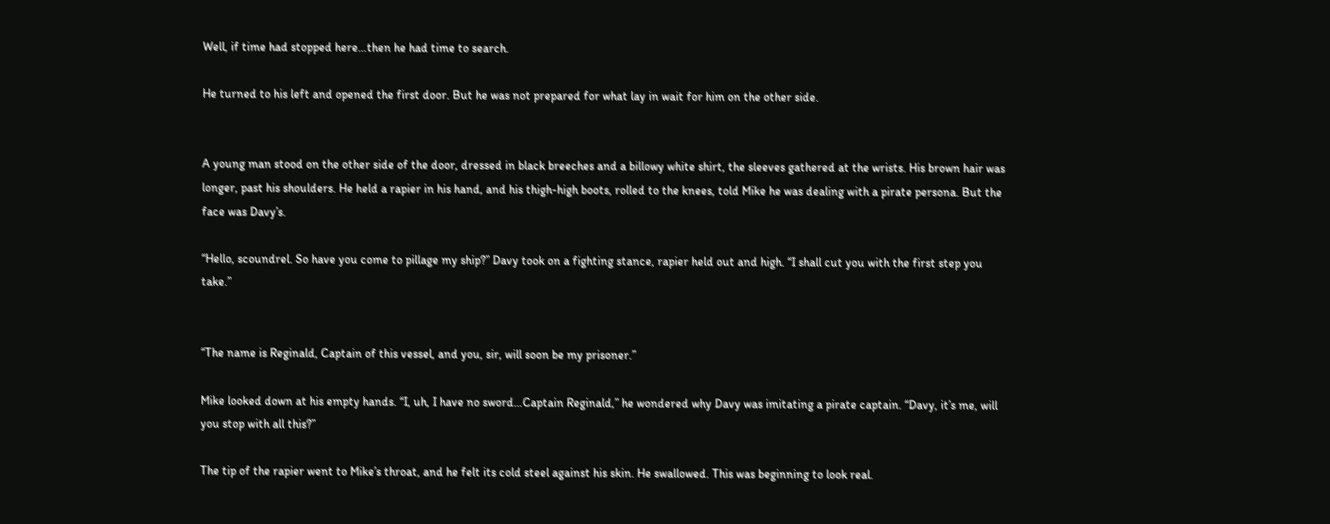Well, if time had stopped here…then he had time to search.

He turned to his left and opened the first door. But he was not prepared for what lay in wait for him on the other side.


A young man stood on the other side of the door, dressed in black breeches and a billowy white shirt, the sleeves gathered at the wrists. His brown hair was longer, past his shoulders. He held a rapier in his hand, and his thigh-high boots, rolled to the knees, told Mike he was dealing with a pirate persona. But the face was Davy’s.

“Hello, scoundrel. So have you come to pillage my ship?” Davy took on a fighting stance, rapier held out and high. “I shall cut you with the first step you take.”


“The name is Reginald, Captain of this vessel, and you, sir, will soon be my prisoner.”

Mike looked down at his empty hands. “I, uh, I have no sword…Captain Reginald,” he wondered why Davy was imitating a pirate captain. “Davy, it’s me, will you stop with all this?”

The tip of the rapier went to Mike’s throat, and he felt its cold steel against his skin. He swallowed. This was beginning to look real.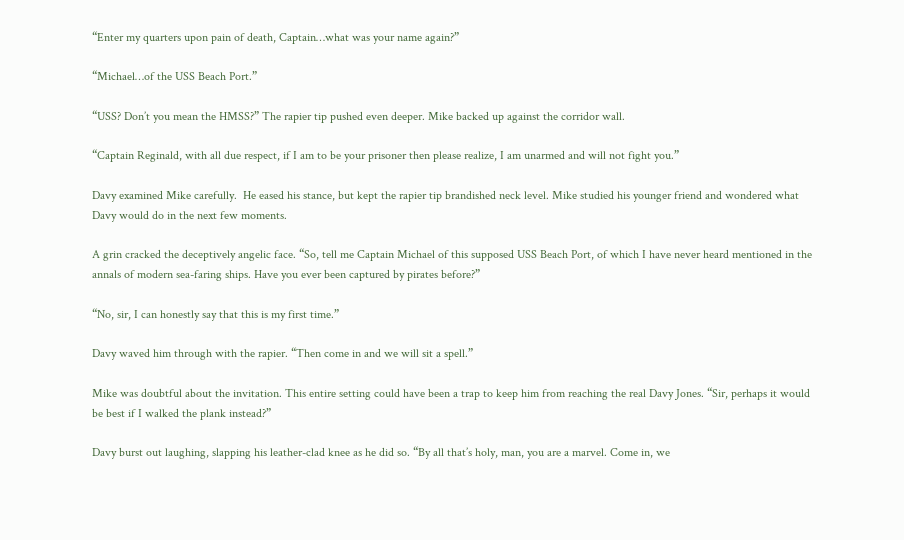“Enter my quarters upon pain of death, Captain…what was your name again?”

“Michael…of the USS Beach Port.”

“USS? Don’t you mean the HMSS?” The rapier tip pushed even deeper. Mike backed up against the corridor wall.

“Captain Reginald, with all due respect, if I am to be your prisoner then please realize, I am unarmed and will not fight you.”

Davy examined Mike carefully.  He eased his stance, but kept the rapier tip brandished neck level. Mike studied his younger friend and wondered what Davy would do in the next few moments.

A grin cracked the deceptively angelic face. “So, tell me Captain Michael of this supposed USS Beach Port, of which I have never heard mentioned in the annals of modern sea-faring ships. Have you ever been captured by pirates before?”

“No, sir, I can honestly say that this is my first time.”

Davy waved him through with the rapier. “Then come in and we will sit a spell.”

Mike was doubtful about the invitation. This entire setting could have been a trap to keep him from reaching the real Davy Jones. “Sir, perhaps it would be best if I walked the plank instead?”

Davy burst out laughing, slapping his leather-clad knee as he did so. “By all that’s holy, man, you are a marvel. Come in, we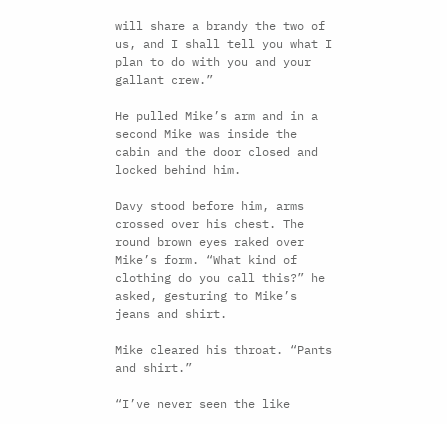will share a brandy the two of us, and I shall tell you what I plan to do with you and your gallant crew.”

He pulled Mike’s arm and in a second Mike was inside the cabin and the door closed and locked behind him.

Davy stood before him, arms crossed over his chest. The round brown eyes raked over Mike’s form. “What kind of clothing do you call this?” he asked, gesturing to Mike’s jeans and shirt.

Mike cleared his throat. “Pants and shirt.”

“I’ve never seen the like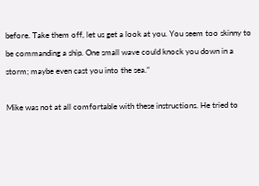before. Take them off, let us get a look at you. You seem too skinny to be commanding a ship. One small wave could knock you down in a storm; maybe even cast you into the sea.”

Mike was not at all comfortable with these instructions. He tried to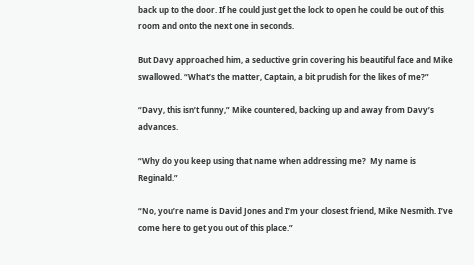back up to the door. If he could just get the lock to open he could be out of this room and onto the next one in seconds.

But Davy approached him, a seductive grin covering his beautiful face and Mike swallowed. “What’s the matter, Captain, a bit prudish for the likes of me?”

“Davy, this isn’t funny,” Mike countered, backing up and away from Davy’s advances.

“Why do you keep using that name when addressing me?  My name is Reginald.”

“No, you’re name is David Jones and I’m your closest friend, Mike Nesmith. I’ve come here to get you out of this place.”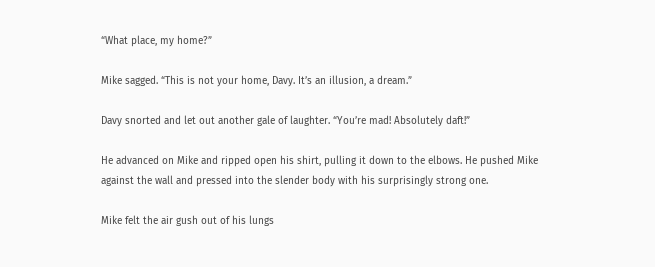“What place, my home?”

Mike sagged. “This is not your home, Davy. It’s an illusion, a dream.”

Davy snorted and let out another gale of laughter. “You’re mad! Absolutely daft!”

He advanced on Mike and ripped open his shirt, pulling it down to the elbows. He pushed Mike against the wall and pressed into the slender body with his surprisingly strong one.

Mike felt the air gush out of his lungs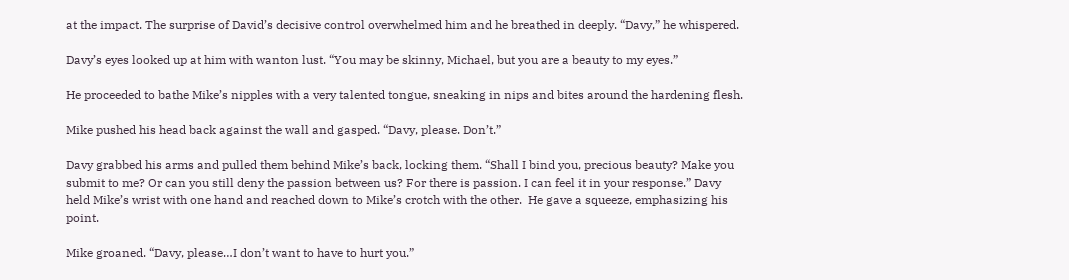at the impact. The surprise of David’s decisive control overwhelmed him and he breathed in deeply. “Davy,” he whispered.

Davy’s eyes looked up at him with wanton lust. “You may be skinny, Michael, but you are a beauty to my eyes.”

He proceeded to bathe Mike’s nipples with a very talented tongue, sneaking in nips and bites around the hardening flesh.

Mike pushed his head back against the wall and gasped. “Davy, please. Don’t.”

Davy grabbed his arms and pulled them behind Mike’s back, locking them. “Shall I bind you, precious beauty? Make you submit to me? Or can you still deny the passion between us? For there is passion. I can feel it in your response.” Davy held Mike’s wrist with one hand and reached down to Mike’s crotch with the other.  He gave a squeeze, emphasizing his point.

Mike groaned. “Davy, please…I don’t want to have to hurt you.”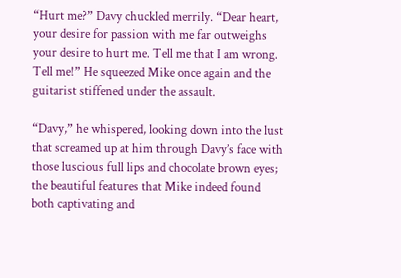“Hurt me?” Davy chuckled merrily. “Dear heart, your desire for passion with me far outweighs your desire to hurt me. Tell me that I am wrong. Tell me!” He squeezed Mike once again and the guitarist stiffened under the assault.

“Davy,” he whispered, looking down into the lust that screamed up at him through Davy’s face with those luscious full lips and chocolate brown eyes; the beautiful features that Mike indeed found both captivating and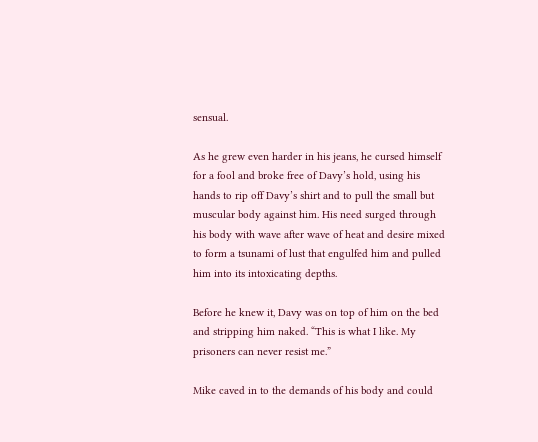sensual.

As he grew even harder in his jeans, he cursed himself for a fool and broke free of Davy’s hold, using his hands to rip off Davy’s shirt and to pull the small but muscular body against him. His need surged through his body with wave after wave of heat and desire mixed to form a tsunami of lust that engulfed him and pulled him into its intoxicating depths.

Before he knew it, Davy was on top of him on the bed and stripping him naked. “This is what I like. My prisoners can never resist me.”

Mike caved in to the demands of his body and could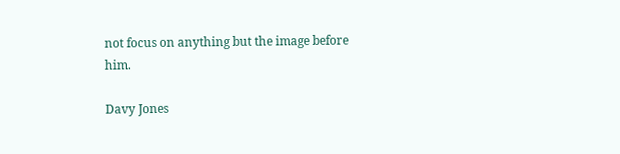not focus on anything but the image before him.

Davy Jones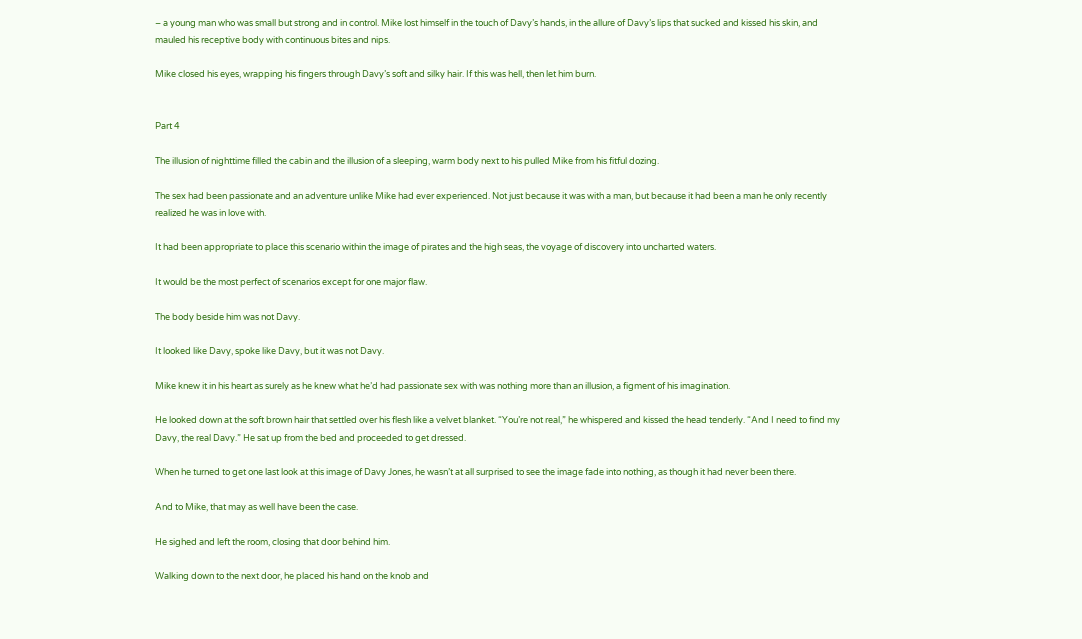– a young man who was small but strong and in control. Mike lost himself in the touch of Davy’s hands, in the allure of Davy’s lips that sucked and kissed his skin, and mauled his receptive body with continuous bites and nips.

Mike closed his eyes, wrapping his fingers through Davy’s soft and silky hair. If this was hell, then let him burn.


Part 4

The illusion of nighttime filled the cabin and the illusion of a sleeping, warm body next to his pulled Mike from his fitful dozing.

The sex had been passionate and an adventure unlike Mike had ever experienced. Not just because it was with a man, but because it had been a man he only recently realized he was in love with.

It had been appropriate to place this scenario within the image of pirates and the high seas, the voyage of discovery into uncharted waters.

It would be the most perfect of scenarios except for one major flaw.

The body beside him was not Davy.

It looked like Davy, spoke like Davy, but it was not Davy.

Mike knew it in his heart as surely as he knew what he’d had passionate sex with was nothing more than an illusion, a figment of his imagination.

He looked down at the soft brown hair that settled over his flesh like a velvet blanket. “You’re not real,” he whispered and kissed the head tenderly. “And I need to find my Davy, the real Davy.” He sat up from the bed and proceeded to get dressed.

When he turned to get one last look at this image of Davy Jones, he wasn’t at all surprised to see the image fade into nothing, as though it had never been there.

And to Mike, that may as well have been the case.

He sighed and left the room, closing that door behind him.

Walking down to the next door, he placed his hand on the knob and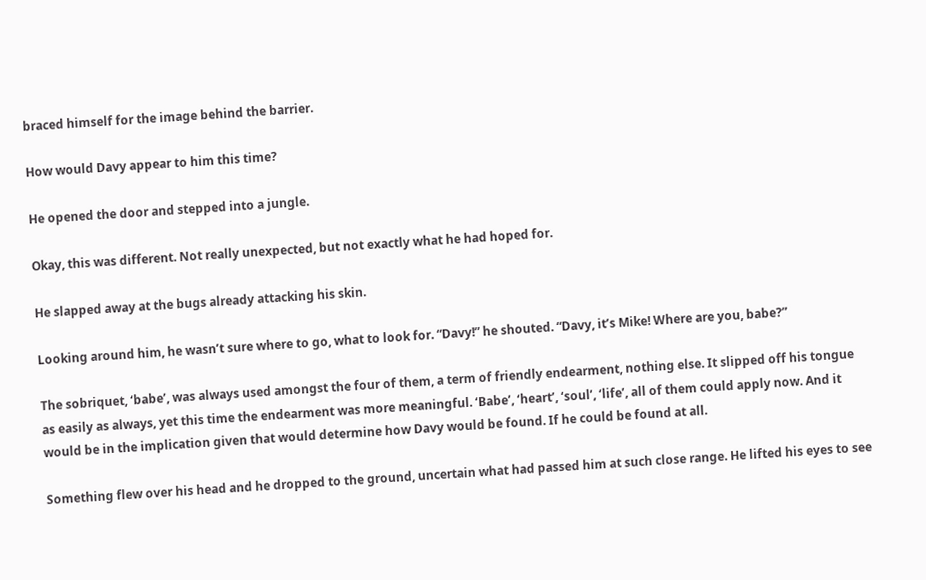braced himself for the image behind the barrier.

How would Davy appear to him this time?

He opened the door and stepped into a jungle.

Okay, this was different. Not really unexpected, but not exactly what he had hoped for.

He slapped away at the bugs already attacking his skin.

Looking around him, he wasn’t sure where to go, what to look for. “Davy!” he shouted. “Davy, it’s Mike! Where are you, babe?”

The sobriquet, ‘babe’, was always used amongst the four of them, a term of friendly endearment, nothing else. It slipped off his tongue as easily as always, yet this time the endearment was more meaningful. ‘Babe’, ‘heart’, ‘soul’, ‘life’, all of them could apply now. And it would be in the implication given that would determine how Davy would be found. If he could be found at all.

Something flew over his head and he dropped to the ground, uncertain what had passed him at such close range. He lifted his eyes to see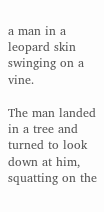a man in a leopard skin swinging on a vine.

The man landed in a tree and turned to look down at him, squatting on the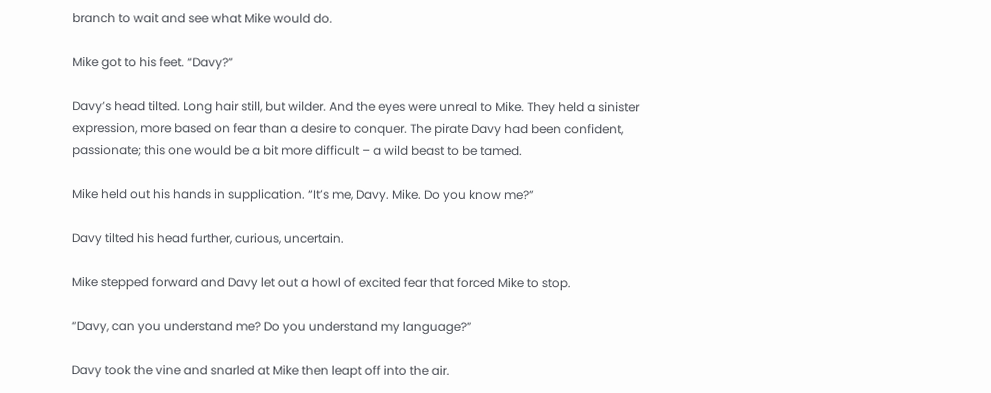branch to wait and see what Mike would do.

Mike got to his feet. “Davy?”

Davy’s head tilted. Long hair still, but wilder. And the eyes were unreal to Mike. They held a sinister expression, more based on fear than a desire to conquer. The pirate Davy had been confident, passionate; this one would be a bit more difficult – a wild beast to be tamed.

Mike held out his hands in supplication. “It’s me, Davy. Mike. Do you know me?”

Davy tilted his head further, curious, uncertain.

Mike stepped forward and Davy let out a howl of excited fear that forced Mike to stop.

“Davy, can you understand me? Do you understand my language?”

Davy took the vine and snarled at Mike then leapt off into the air.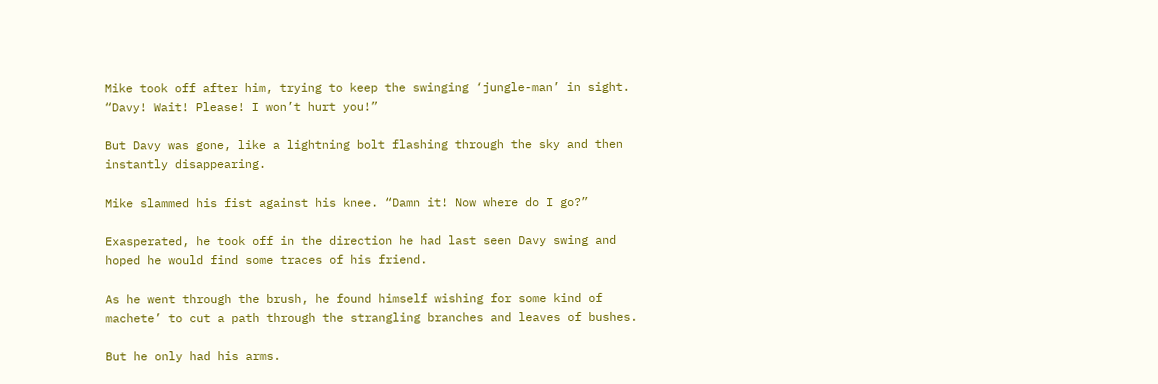Mike took off after him, trying to keep the swinging ‘jungle-man’ in sight. “Davy! Wait! Please! I won’t hurt you!”

But Davy was gone, like a lightning bolt flashing through the sky and then instantly disappearing.

Mike slammed his fist against his knee. “Damn it! Now where do I go?”

Exasperated, he took off in the direction he had last seen Davy swing and hoped he would find some traces of his friend.

As he went through the brush, he found himself wishing for some kind of machete’ to cut a path through the strangling branches and leaves of bushes.

But he only had his arms.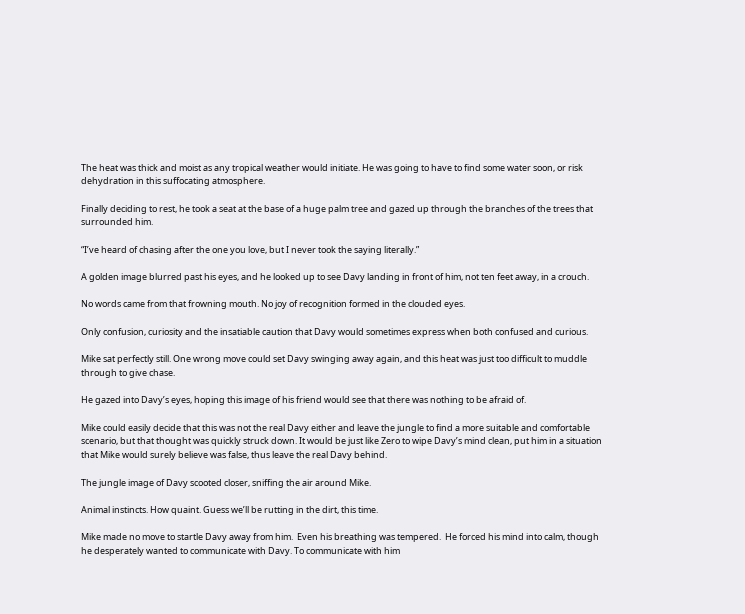The heat was thick and moist as any tropical weather would initiate. He was going to have to find some water soon, or risk dehydration in this suffocating atmosphere.

Finally deciding to rest, he took a seat at the base of a huge palm tree and gazed up through the branches of the trees that surrounded him.

“I’ve heard of chasing after the one you love, but I never took the saying literally.”

A golden image blurred past his eyes, and he looked up to see Davy landing in front of him, not ten feet away, in a crouch.

No words came from that frowning mouth. No joy of recognition formed in the clouded eyes.

Only confusion, curiosity and the insatiable caution that Davy would sometimes express when both confused and curious.

Mike sat perfectly still. One wrong move could set Davy swinging away again, and this heat was just too difficult to muddle through to give chase.

He gazed into Davy’s eyes, hoping this image of his friend would see that there was nothing to be afraid of.

Mike could easily decide that this was not the real Davy either and leave the jungle to find a more suitable and comfortable scenario, but that thought was quickly struck down. It would be just like Zero to wipe Davy’s mind clean, put him in a situation that Mike would surely believe was false, thus leave the real Davy behind.

The jungle image of Davy scooted closer, sniffing the air around Mike.

Animal instincts. How quaint. Guess we’ll be rutting in the dirt, this time.

Mike made no move to startle Davy away from him.  Even his breathing was tempered.  He forced his mind into calm, though he desperately wanted to communicate with Davy. To communicate with him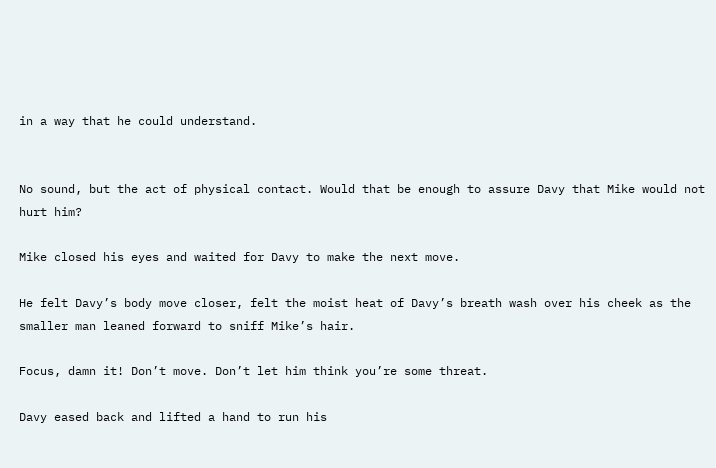in a way that he could understand.


No sound, but the act of physical contact. Would that be enough to assure Davy that Mike would not hurt him?

Mike closed his eyes and waited for Davy to make the next move.

He felt Davy’s body move closer, felt the moist heat of Davy’s breath wash over his cheek as the smaller man leaned forward to sniff Mike’s hair.

Focus, damn it! Don’t move. Don’t let him think you’re some threat.

Davy eased back and lifted a hand to run his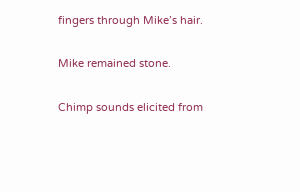fingers through Mike’s hair.

Mike remained stone.

Chimp sounds elicited from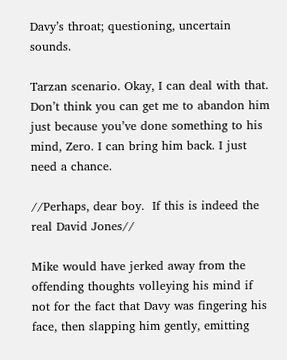Davy’s throat; questioning, uncertain sounds.

Tarzan scenario. Okay, I can deal with that. Don’t think you can get me to abandon him just because you’ve done something to his mind, Zero. I can bring him back. I just need a chance.

//Perhaps, dear boy.  If this is indeed the real David Jones//

Mike would have jerked away from the offending thoughts volleying his mind if not for the fact that Davy was fingering his face, then slapping him gently, emitting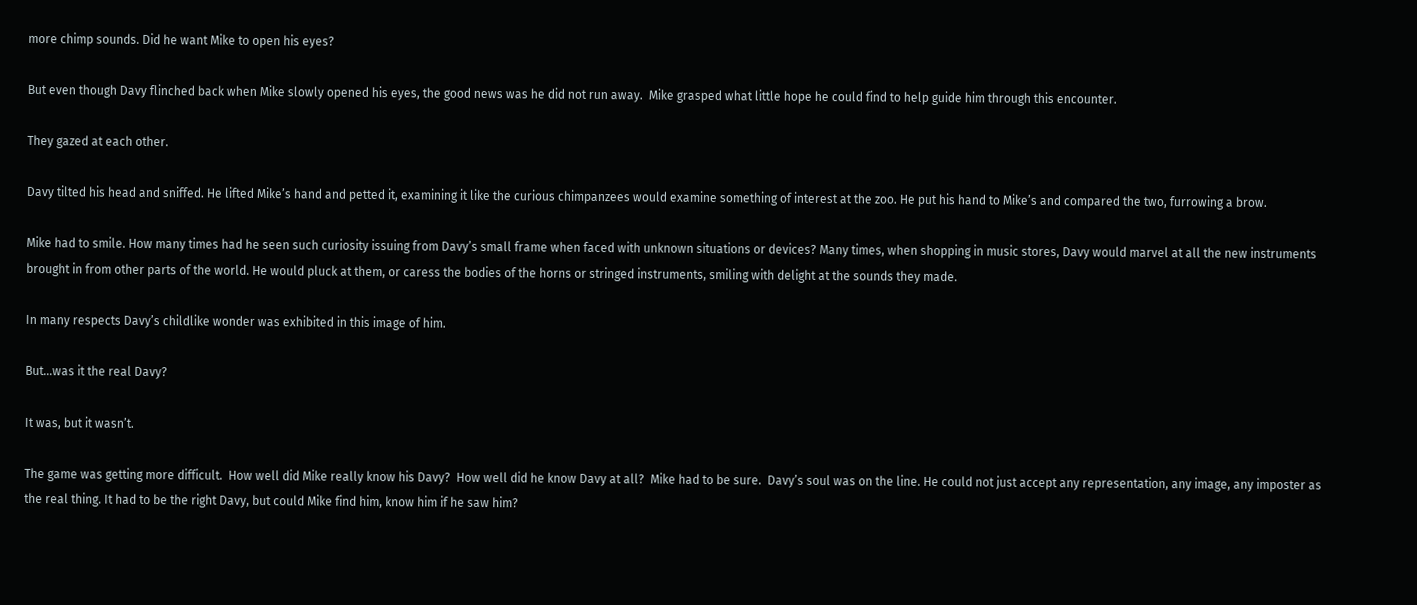more chimp sounds. Did he want Mike to open his eyes?

But even though Davy flinched back when Mike slowly opened his eyes, the good news was he did not run away.  Mike grasped what little hope he could find to help guide him through this encounter.

They gazed at each other.

Davy tilted his head and sniffed. He lifted Mike’s hand and petted it, examining it like the curious chimpanzees would examine something of interest at the zoo. He put his hand to Mike’s and compared the two, furrowing a brow.

Mike had to smile. How many times had he seen such curiosity issuing from Davy’s small frame when faced with unknown situations or devices? Many times, when shopping in music stores, Davy would marvel at all the new instruments brought in from other parts of the world. He would pluck at them, or caress the bodies of the horns or stringed instruments, smiling with delight at the sounds they made.

In many respects Davy’s childlike wonder was exhibited in this image of him.

But…was it the real Davy?

It was, but it wasn’t.

The game was getting more difficult.  How well did Mike really know his Davy?  How well did he know Davy at all?  Mike had to be sure.  Davy’s soul was on the line. He could not just accept any representation, any image, any imposter as the real thing. It had to be the right Davy, but could Mike find him, know him if he saw him?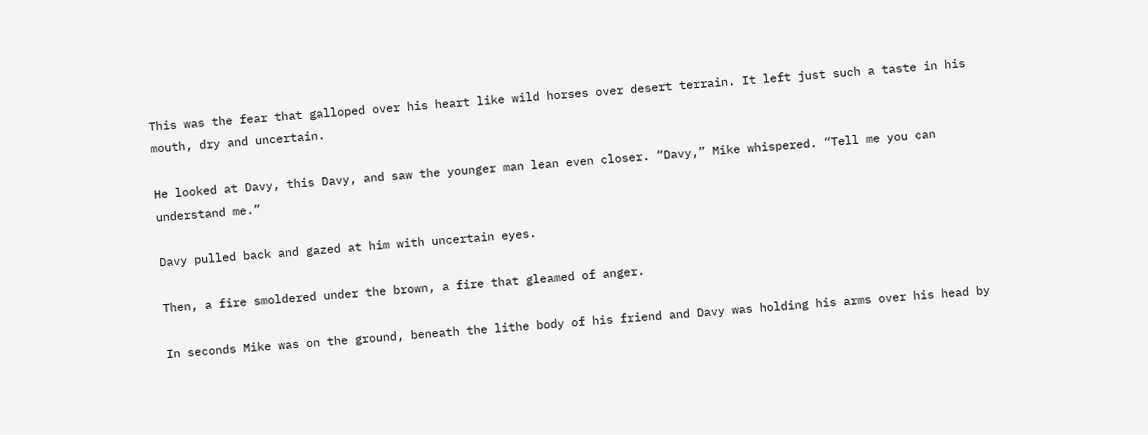This was the fear that galloped over his heart like wild horses over desert terrain. It left just such a taste in his mouth, dry and uncertain.

He looked at Davy, this Davy, and saw the younger man lean even closer. “Davy,” Mike whispered. “Tell me you can understand me.”

Davy pulled back and gazed at him with uncertain eyes.

Then, a fire smoldered under the brown, a fire that gleamed of anger.

In seconds Mike was on the ground, beneath the lithe body of his friend and Davy was holding his arms over his head by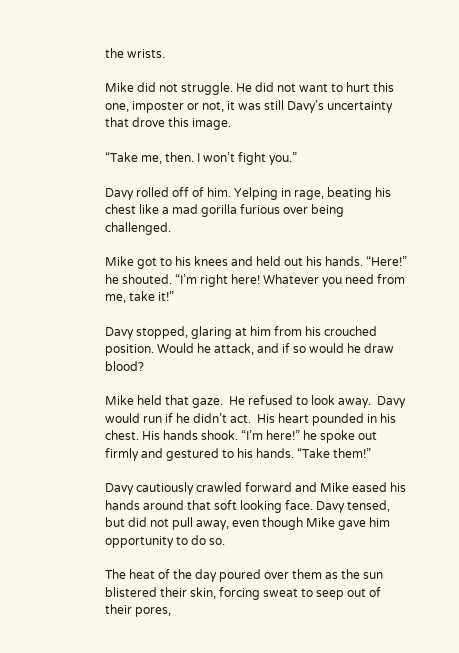the wrists.

Mike did not struggle. He did not want to hurt this one, imposter or not, it was still Davy’s uncertainty that drove this image.

“Take me, then. I won’t fight you.”

Davy rolled off of him. Yelping in rage, beating his chest like a mad gorilla furious over being challenged.

Mike got to his knees and held out his hands. “Here!” he shouted. “I’m right here! Whatever you need from me, take it!”

Davy stopped, glaring at him from his crouched position. Would he attack, and if so would he draw blood?

Mike held that gaze.  He refused to look away.  Davy would run if he didn’t act.  His heart pounded in his chest. His hands shook. “I’m here!” he spoke out firmly and gestured to his hands. “Take them!”

Davy cautiously crawled forward and Mike eased his hands around that soft looking face. Davy tensed, but did not pull away, even though Mike gave him opportunity to do so.

The heat of the day poured over them as the sun blistered their skin, forcing sweat to seep out of their pores,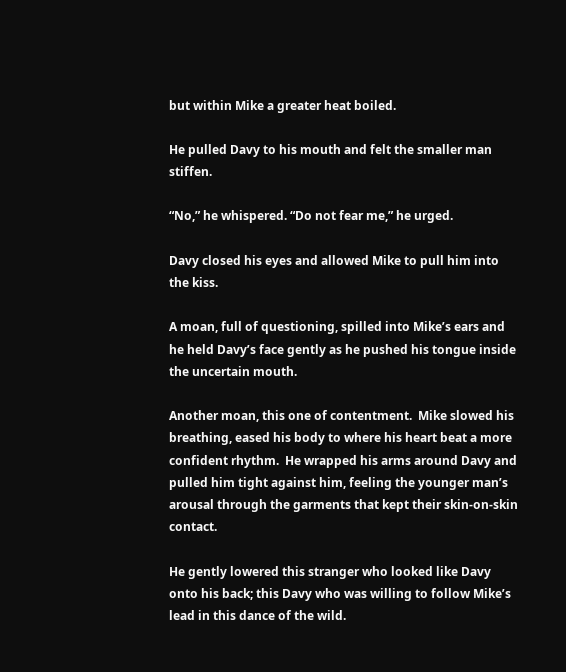but within Mike a greater heat boiled.

He pulled Davy to his mouth and felt the smaller man stiffen.

“No,” he whispered. “Do not fear me,” he urged.

Davy closed his eyes and allowed Mike to pull him into the kiss.

A moan, full of questioning, spilled into Mike’s ears and he held Davy’s face gently as he pushed his tongue inside the uncertain mouth.

Another moan, this one of contentment.  Mike slowed his breathing, eased his body to where his heart beat a more confident rhythm.  He wrapped his arms around Davy and pulled him tight against him, feeling the younger man’s arousal through the garments that kept their skin-on-skin contact.

He gently lowered this stranger who looked like Davy onto his back; this Davy who was willing to follow Mike’s lead in this dance of the wild.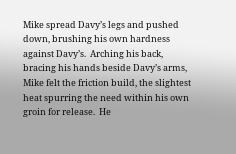Mike spread Davy’s legs and pushed down, brushing his own hardness against Davy’s.  Arching his back, bracing his hands beside Davy’s arms, Mike felt the friction build, the slightest heat spurring the need within his own groin for release.  He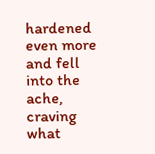hardened even more and fell into the ache, craving what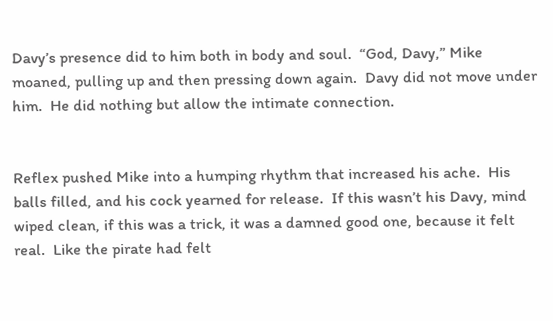Davy’s presence did to him both in body and soul.  “God, Davy,” Mike moaned, pulling up and then pressing down again.  Davy did not move under him.  He did nothing but allow the intimate connection.


Reflex pushed Mike into a humping rhythm that increased his ache.  His balls filled, and his cock yearned for release.  If this wasn’t his Davy, mind wiped clean, if this was a trick, it was a damned good one, because it felt real.  Like the pirate had felt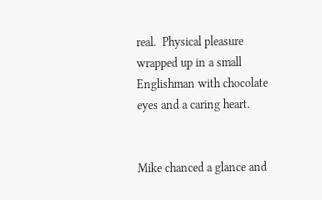real.  Physical pleasure wrapped up in a small Englishman with chocolate eyes and a caring heart.


Mike chanced a glance and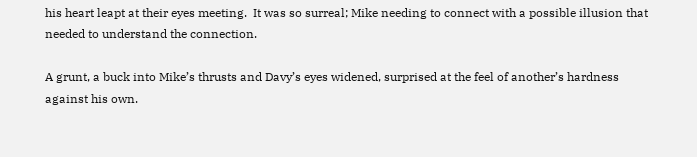his heart leapt at their eyes meeting.  It was so surreal; Mike needing to connect with a possible illusion that needed to understand the connection.

A grunt, a buck into Mike’s thrusts and Davy’s eyes widened, surprised at the feel of another’s hardness against his own.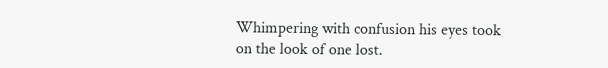Whimpering with confusion his eyes took on the look of one lost.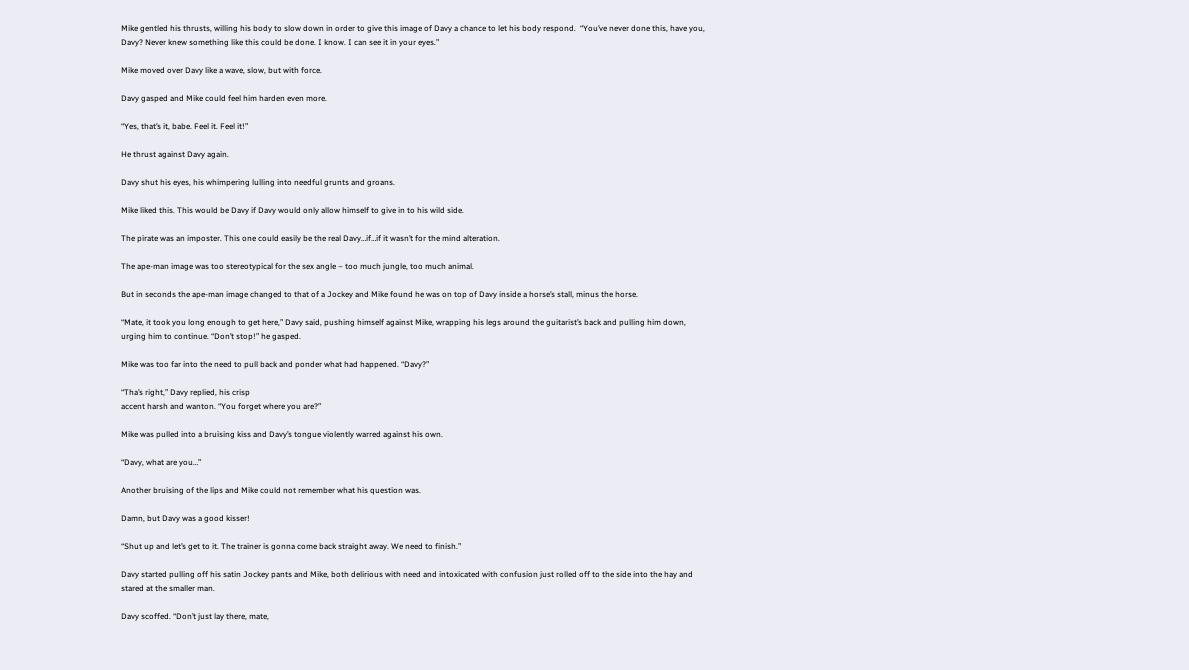Mike gentled his thrusts, willing his body to slow down in order to give this image of Davy a chance to let his body respond.  “You’ve never done this, have you, Davy? Never knew something like this could be done. I know. I can see it in your eyes.”

Mike moved over Davy like a wave, slow, but with force.

Davy gasped and Mike could feel him harden even more.

“Yes, that’s it, babe. Feel it. Feel it!”

He thrust against Davy again.

Davy shut his eyes, his whimpering lulling into needful grunts and groans.

Mike liked this. This would be Davy if Davy would only allow himself to give in to his wild side.

The pirate was an imposter. This one could easily be the real Davy…if…if it wasn’t for the mind alteration.

The ape-man image was too stereotypical for the sex angle – too much jungle, too much animal.

But in seconds the ape-man image changed to that of a Jockey and Mike found he was on top of Davy inside a horse’s stall, minus the horse.

“Mate, it took you long enough to get here,” Davy said, pushing himself against Mike, wrapping his legs around the guitarist’s back and pulling him down, urging him to continue. “Don’t stop!” he gasped.

Mike was too far into the need to pull back and ponder what had happened. “Davy?”

“Tha’s right,” Davy replied, his crisp
accent harsh and wanton. “You forget where you are?”

Mike was pulled into a bruising kiss and Davy’s tongue violently warred against his own.

“Davy, what are you…”

Another bruising of the lips and Mike could not remember what his question was.

Damn, but Davy was a good kisser!

“Shut up and let’s get to it. The trainer is gonna come back straight away. We need to finish.”

Davy started pulling off his satin Jockey pants and Mike, both delirious with need and intoxicated with confusion just rolled off to the side into the hay and stared at the smaller man.

Davy scoffed. “Don’t just lay there, mate,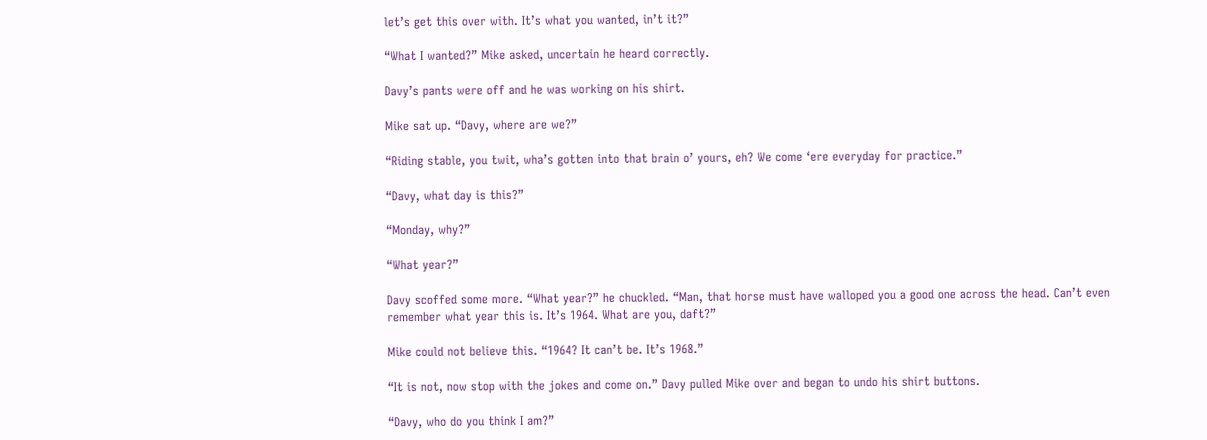let’s get this over with. It’s what you wanted, in’t it?”

“What I wanted?” Mike asked, uncertain he heard correctly.

Davy’s pants were off and he was working on his shirt.

Mike sat up. “Davy, where are we?”

“Riding stable, you twit, wha’s gotten into that brain o’ yours, eh? We come ‘ere everyday for practice.”

“Davy, what day is this?”

“Monday, why?”

“What year?”

Davy scoffed some more. “What year?” he chuckled. “Man, that horse must have walloped you a good one across the head. Can’t even remember what year this is. It’s 1964. What are you, daft?”

Mike could not believe this. “1964? It can’t be. It’s 1968.”

“It is not, now stop with the jokes and come on.” Davy pulled Mike over and began to undo his shirt buttons.

“Davy, who do you think I am?”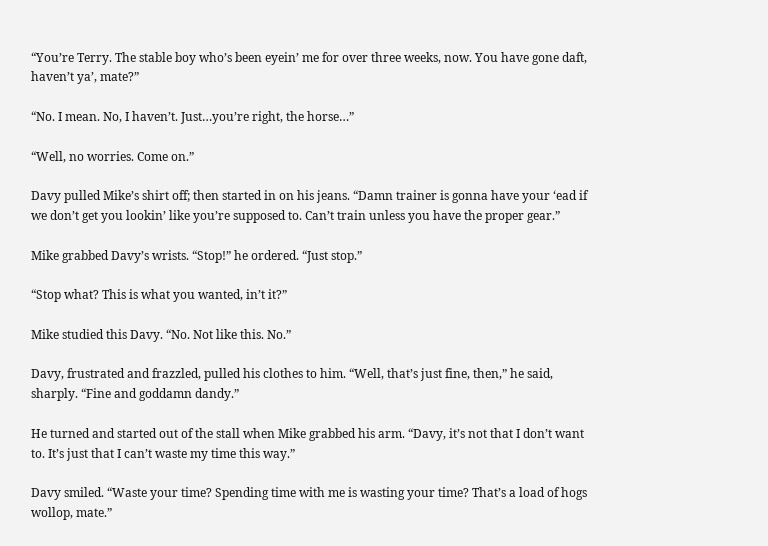“You’re Terry. The stable boy who’s been eyein’ me for over three weeks, now. You have gone daft, haven’t ya’, mate?”

“No. I mean. No, I haven’t. Just…you’re right, the horse…”

“Well, no worries. Come on.”

Davy pulled Mike’s shirt off; then started in on his jeans. “Damn trainer is gonna have your ‘ead if we don’t get you lookin’ like you’re supposed to. Can’t train unless you have the proper gear.”

Mike grabbed Davy’s wrists. “Stop!” he ordered. “Just stop.”

“Stop what? This is what you wanted, in’t it?”

Mike studied this Davy. “No. Not like this. No.”

Davy, frustrated and frazzled, pulled his clothes to him. “Well, that’s just fine, then,” he said, sharply. “Fine and goddamn dandy.”

He turned and started out of the stall when Mike grabbed his arm. “Davy, it’s not that I don’t want to. It’s just that I can’t waste my time this way.”

Davy smiled. “Waste your time? Spending time with me is wasting your time? That’s a load of hogs wollop, mate.”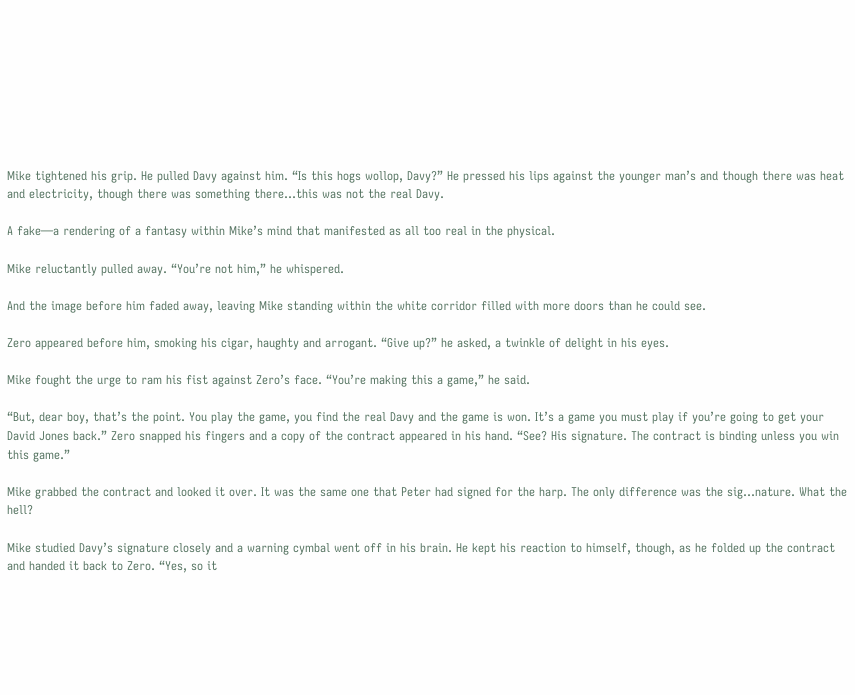Mike tightened his grip. He pulled Davy against him. “Is this hogs wollop, Davy?” He pressed his lips against the younger man’s and though there was heat and electricity, though there was something there…this was not the real Davy.

A fake—a rendering of a fantasy within Mike’s mind that manifested as all too real in the physical.

Mike reluctantly pulled away. “You’re not him,” he whispered.

And the image before him faded away, leaving Mike standing within the white corridor filled with more doors than he could see.

Zero appeared before him, smoking his cigar, haughty and arrogant. “Give up?” he asked, a twinkle of delight in his eyes.

Mike fought the urge to ram his fist against Zero’s face. “You’re making this a game,” he said.

“But, dear boy, that’s the point. You play the game, you find the real Davy and the game is won. It’s a game you must play if you’re going to get your David Jones back.” Zero snapped his fingers and a copy of the contract appeared in his hand. “See? His signature. The contract is binding unless you win this game.”

Mike grabbed the contract and looked it over. It was the same one that Peter had signed for the harp. The only difference was the sig…nature. What the hell?

Mike studied Davy’s signature closely and a warning cymbal went off in his brain. He kept his reaction to himself, though, as he folded up the contract and handed it back to Zero. “Yes, so it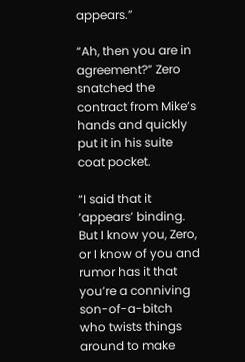appears.”

“Ah, then you are in agreement?” Zero snatched the contract from Mike’s hands and quickly put it in his suite coat pocket.

“I said that it ‘appears’ binding. But I know you, Zero, or I know of you and rumor has it that you’re a conniving son-of-a-bitch who twists things around to make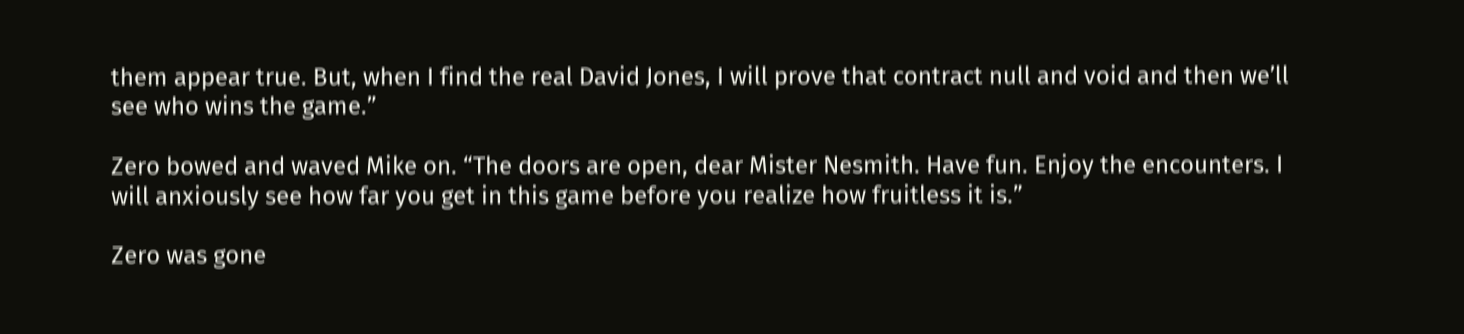them appear true. But, when I find the real David Jones, I will prove that contract null and void and then we’ll see who wins the game.”

Zero bowed and waved Mike on. “The doors are open, dear Mister Nesmith. Have fun. Enjoy the encounters. I will anxiously see how far you get in this game before you realize how fruitless it is.”

Zero was gone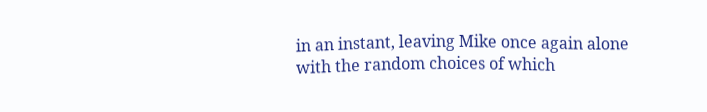in an instant, leaving Mike once again alone with the random choices of which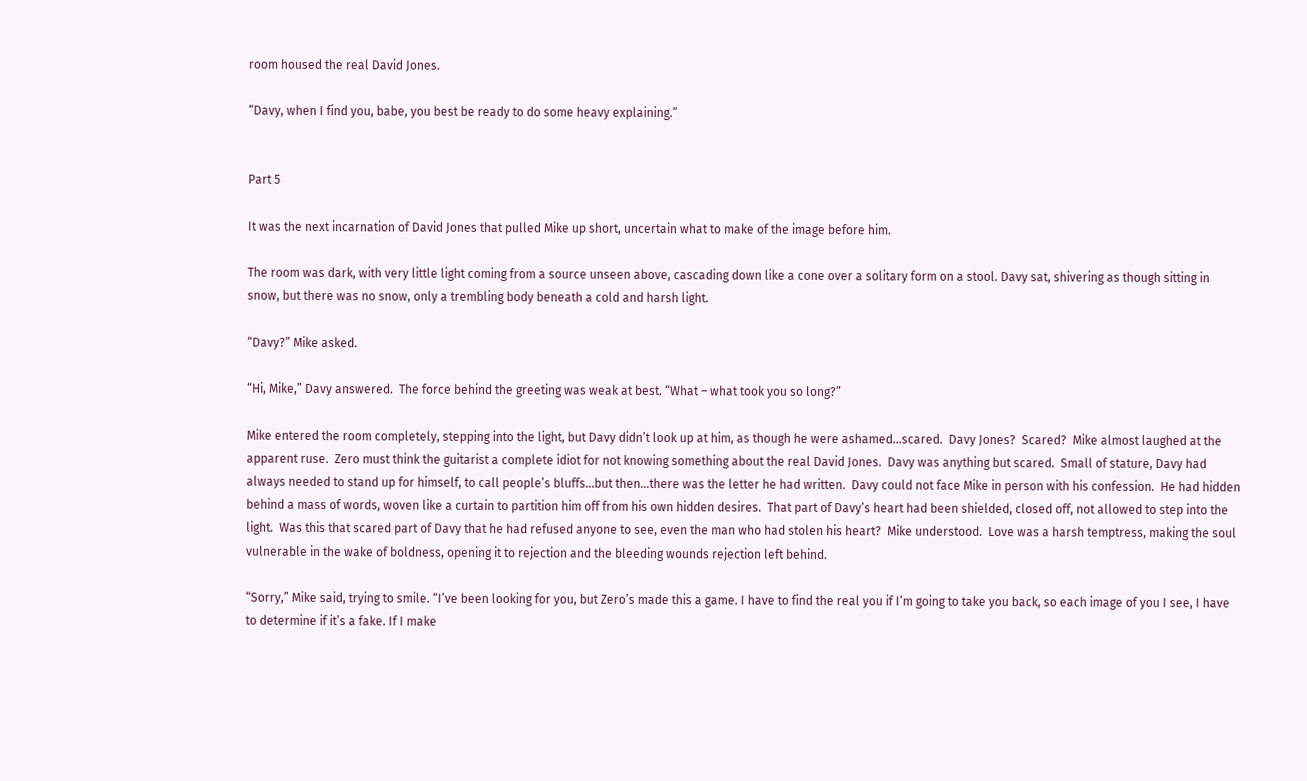room housed the real David Jones.

“Davy, when I find you, babe, you best be ready to do some heavy explaining.”


Part 5

It was the next incarnation of David Jones that pulled Mike up short, uncertain what to make of the image before him.

The room was dark, with very little light coming from a source unseen above, cascading down like a cone over a solitary form on a stool. Davy sat, shivering as though sitting in snow, but there was no snow, only a trembling body beneath a cold and harsh light.

“Davy?” Mike asked.

“Hi, Mike,” Davy answered.  The force behind the greeting was weak at best. “What – what took you so long?”

Mike entered the room completely, stepping into the light, but Davy didn’t look up at him, as though he were ashamed...scared.  Davy Jones?  Scared?  Mike almost laughed at the apparent ruse.  Zero must think the guitarist a complete idiot for not knowing something about the real David Jones.  Davy was anything but scared.  Small of stature, Davy had always needed to stand up for himself, to call people’s bluffs...but then...there was the letter he had written.  Davy could not face Mike in person with his confession.  He had hidden behind a mass of words, woven like a curtain to partition him off from his own hidden desires.  That part of Davy’s heart had been shielded, closed off, not allowed to step into the light.  Was this that scared part of Davy that he had refused anyone to see, even the man who had stolen his heart?  Mike understood.  Love was a harsh temptress, making the soul vulnerable in the wake of boldness, opening it to rejection and the bleeding wounds rejection left behind.

“Sorry,” Mike said, trying to smile. “I’ve been looking for you, but Zero’s made this a game. I have to find the real you if I’m going to take you back, so each image of you I see, I have to determine if it’s a fake. If I make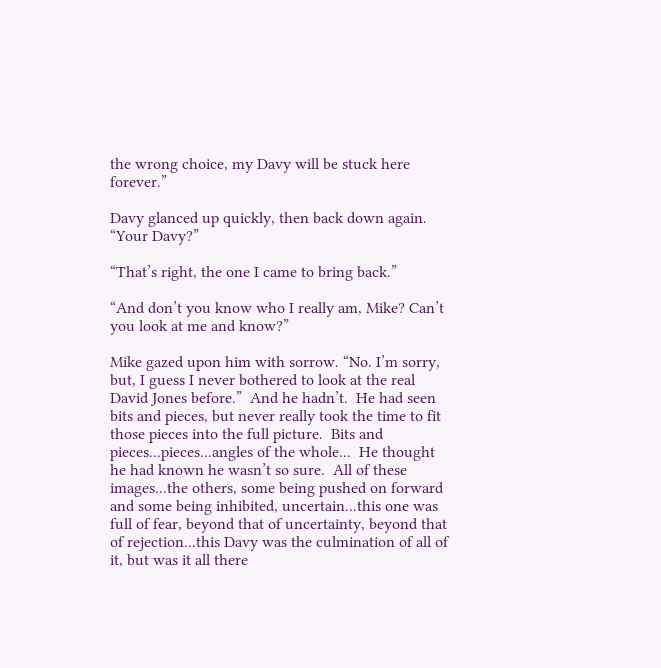the wrong choice, my Davy will be stuck here forever.”

Davy glanced up quickly, then back down again. “Your Davy?”

“That’s right, the one I came to bring back.”

“And don’t you know who I really am, Mike? Can’t you look at me and know?”

Mike gazed upon him with sorrow. “No. I’m sorry, but, I guess I never bothered to look at the real David Jones before.”  And he hadn’t.  He had seen bits and pieces, but never really took the time to fit those pieces into the full picture.  Bits and pieces...pieces...angles of the whole...  He thought he had known he wasn’t so sure.  All of these images...the others, some being pushed on forward and some being inhibited, uncertain...this one was full of fear, beyond that of uncertainty, beyond that of rejection...this Davy was the culmination of all of it, but was it all there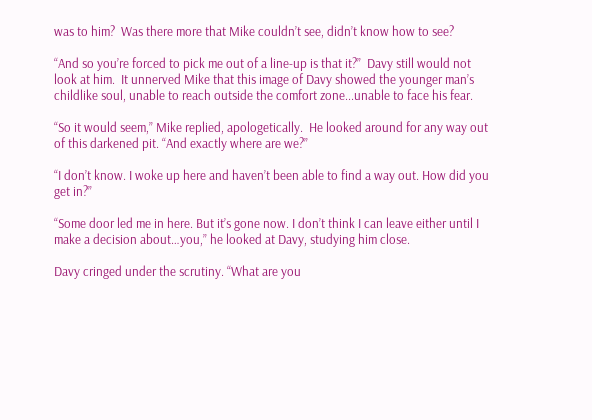was to him?  Was there more that Mike couldn’t see, didn’t know how to see?

“And so you’re forced to pick me out of a line-up is that it?”  Davy still would not look at him.  It unnerved Mike that this image of Davy showed the younger man’s childlike soul, unable to reach outside the comfort zone...unable to face his fear.

“So it would seem,” Mike replied, apologetically.  He looked around for any way out of this darkened pit. “And exactly where are we?”

“I don’t know. I woke up here and haven’t been able to find a way out. How did you get in?”

“Some door led me in here. But it’s gone now. I don’t think I can leave either until I make a decision about…you,” he looked at Davy, studying him close.

Davy cringed under the scrutiny. “What are you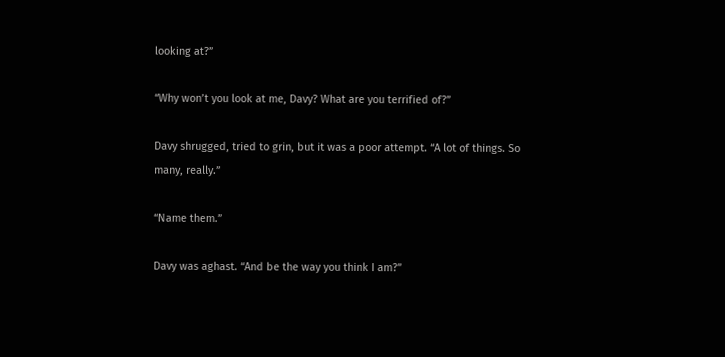looking at?”

“Why won’t you look at me, Davy? What are you terrified of?”

Davy shrugged, tried to grin, but it was a poor attempt. “A lot of things. So many, really.”

“Name them.”

Davy was aghast. “And be the way you think I am?”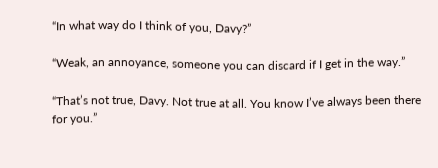“In what way do I think of you, Davy?”

“Weak, an annoyance, someone you can discard if I get in the way.”

“That’s not true, Davy. Not true at all. You know I’ve always been there for you.”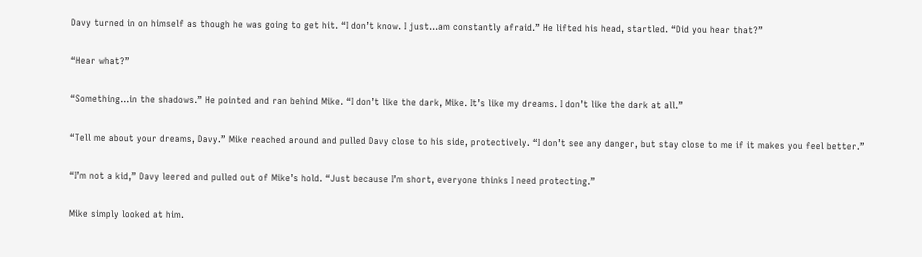Davy turned in on himself as though he was going to get hit. “I don’t know. I just…am constantly afraid.” He lifted his head, startled. “Did you hear that?”

“Hear what?”

“Something…in the shadows.” He pointed and ran behind Mike. “I don’t like the dark, Mike. It’s like my dreams. I don’t like the dark at all.”

“Tell me about your dreams, Davy.” Mike reached around and pulled Davy close to his side, protectively. “I don’t see any danger, but stay close to me if it makes you feel better.”

“I’m not a kid,” Davy leered and pulled out of Mike’s hold. “Just because I’m short, everyone thinks I need protecting.”

Mike simply looked at him.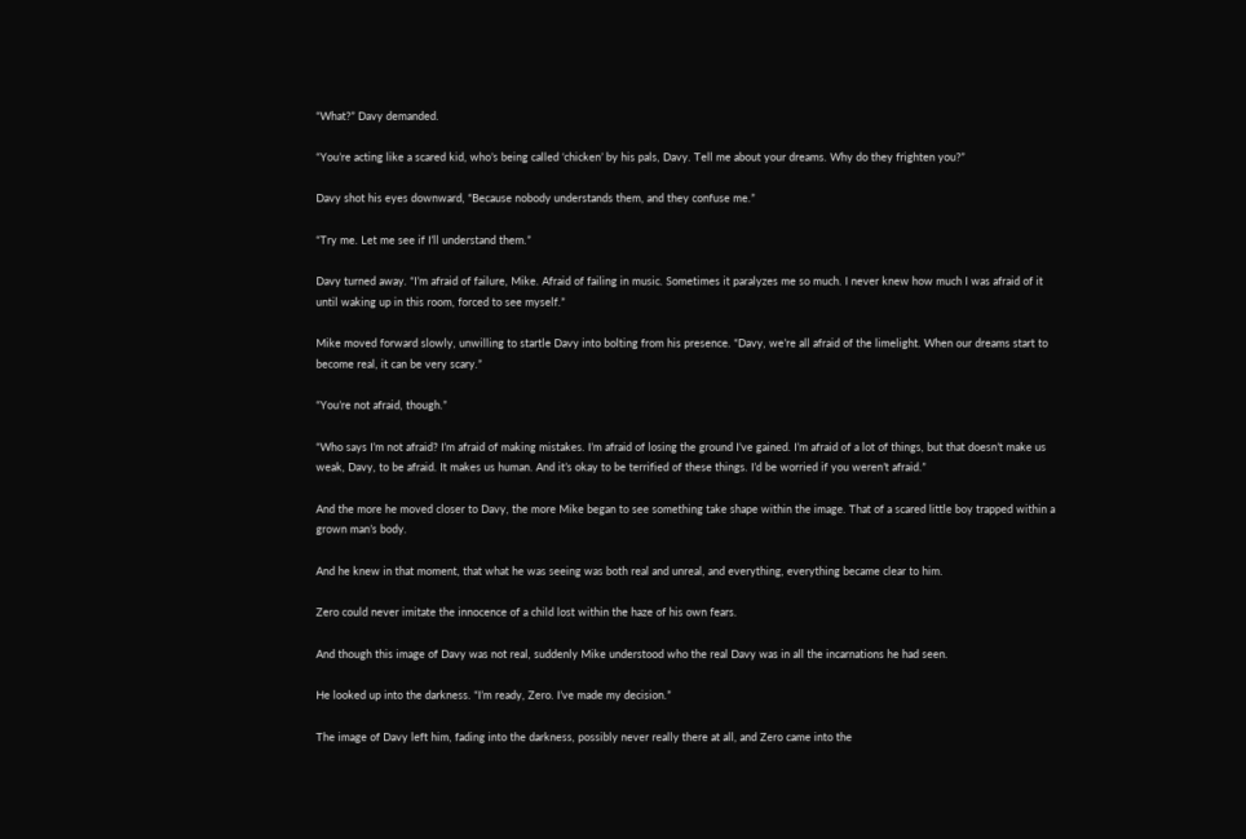“What?” Davy demanded.

“You’re acting like a scared kid, who’s being called ‘chicken’ by his pals, Davy. Tell me about your dreams. Why do they frighten you?”

Davy shot his eyes downward, “Because nobody understands them, and they confuse me.”

“Try me. Let me see if I’ll understand them.”

Davy turned away. “I’m afraid of failure, Mike. Afraid of failing in music. Sometimes it paralyzes me so much. I never knew how much I was afraid of it until waking up in this room, forced to see myself.”

Mike moved forward slowly, unwilling to startle Davy into bolting from his presence. “Davy, we’re all afraid of the limelight. When our dreams start to become real, it can be very scary.”

“You’re not afraid, though.”

“Who says I’m not afraid? I’m afraid of making mistakes. I’m afraid of losing the ground I’ve gained. I’m afraid of a lot of things, but that doesn’t make us weak, Davy, to be afraid. It makes us human. And it’s okay to be terrified of these things. I’d be worried if you weren’t afraid.”

And the more he moved closer to Davy, the more Mike began to see something take shape within the image. That of a scared little boy trapped within a grown man’s body.

And he knew in that moment, that what he was seeing was both real and unreal, and everything, everything became clear to him.

Zero could never imitate the innocence of a child lost within the haze of his own fears.

And though this image of Davy was not real, suddenly Mike understood who the real Davy was in all the incarnations he had seen.

He looked up into the darkness. “I’m ready, Zero. I’ve made my decision.”

The image of Davy left him, fading into the darkness, possibly never really there at all, and Zero came into the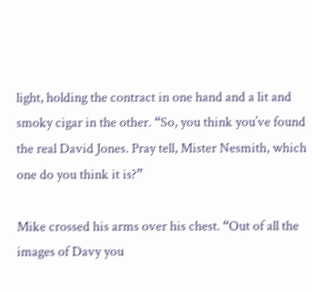light, holding the contract in one hand and a lit and smoky cigar in the other. “So, you think you’ve found the real David Jones. Pray tell, Mister Nesmith, which one do you think it is?”

Mike crossed his arms over his chest. “Out of all the images of Davy you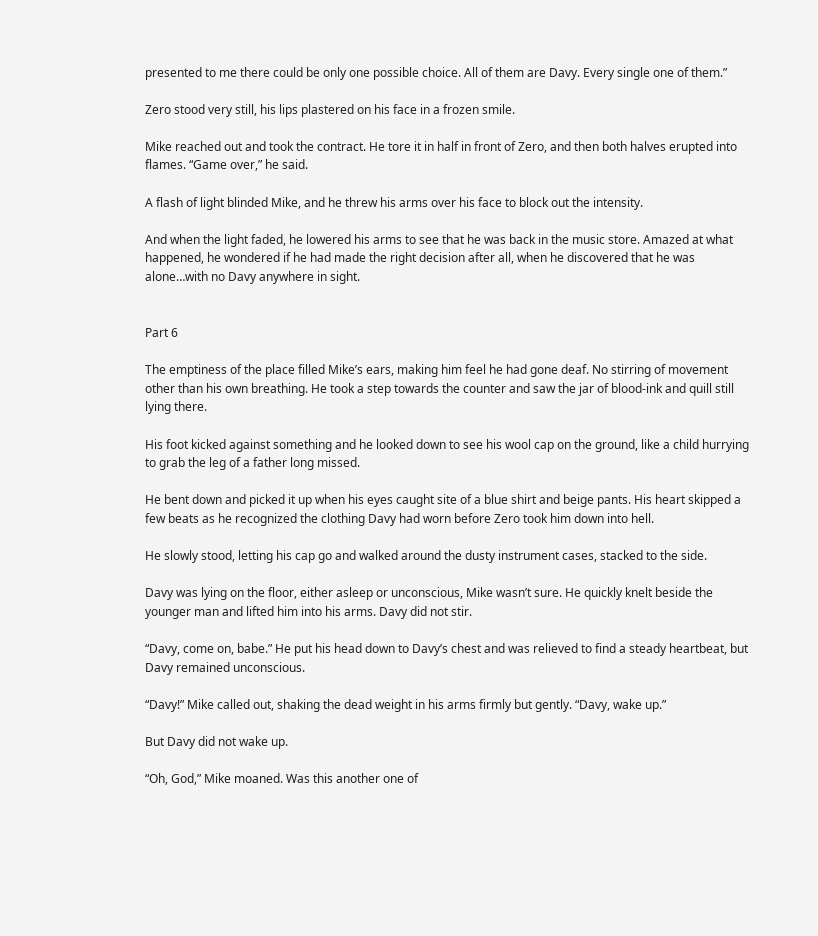presented to me there could be only one possible choice. All of them are Davy. Every single one of them.”

Zero stood very still, his lips plastered on his face in a frozen smile.

Mike reached out and took the contract. He tore it in half in front of Zero, and then both halves erupted into flames. “Game over,” he said.

A flash of light blinded Mike, and he threw his arms over his face to block out the intensity.

And when the light faded, he lowered his arms to see that he was back in the music store. Amazed at what happened, he wondered if he had made the right decision after all, when he discovered that he was alone…with no Davy anywhere in sight.


Part 6

The emptiness of the place filled Mike’s ears, making him feel he had gone deaf. No stirring of movement other than his own breathing. He took a step towards the counter and saw the jar of blood-ink and quill still lying there.

His foot kicked against something and he looked down to see his wool cap on the ground, like a child hurrying to grab the leg of a father long missed.

He bent down and picked it up when his eyes caught site of a blue shirt and beige pants. His heart skipped a few beats as he recognized the clothing Davy had worn before Zero took him down into hell.

He slowly stood, letting his cap go and walked around the dusty instrument cases, stacked to the side.

Davy was lying on the floor, either asleep or unconscious, Mike wasn’t sure. He quickly knelt beside the younger man and lifted him into his arms. Davy did not stir.

“Davy, come on, babe.” He put his head down to Davy’s chest and was relieved to find a steady heartbeat, but Davy remained unconscious.

“Davy!” Mike called out, shaking the dead weight in his arms firmly but gently. “Davy, wake up.”

But Davy did not wake up.

“Oh, God,” Mike moaned. Was this another one of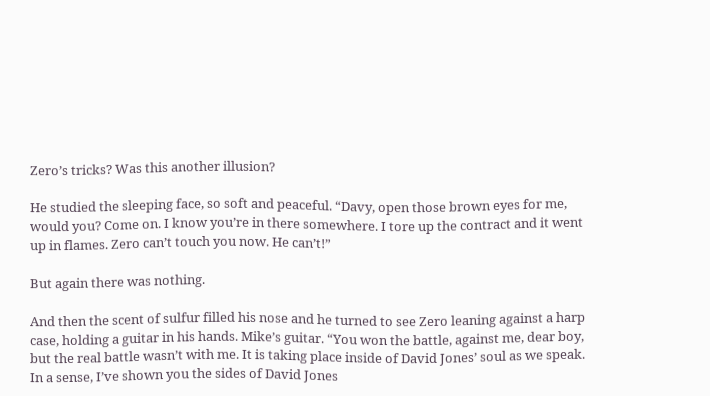Zero’s tricks? Was this another illusion?

He studied the sleeping face, so soft and peaceful. “Davy, open those brown eyes for me, would you? Come on. I know you’re in there somewhere. I tore up the contract and it went up in flames. Zero can’t touch you now. He can’t!”

But again there was nothing.

And then the scent of sulfur filled his nose and he turned to see Zero leaning against a harp case, holding a guitar in his hands. Mike’s guitar. “You won the battle, against me, dear boy, but the real battle wasn’t with me. It is taking place inside of David Jones’ soul as we speak. In a sense, I’ve shown you the sides of David Jones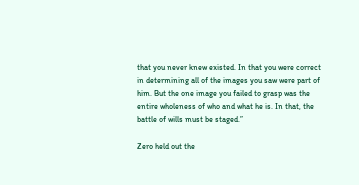that you never knew existed. In that you were correct in determining all of the images you saw were part of him. But the one image you failed to grasp was the entire wholeness of who and what he is. In that, the battle of wills must be staged.”

Zero held out the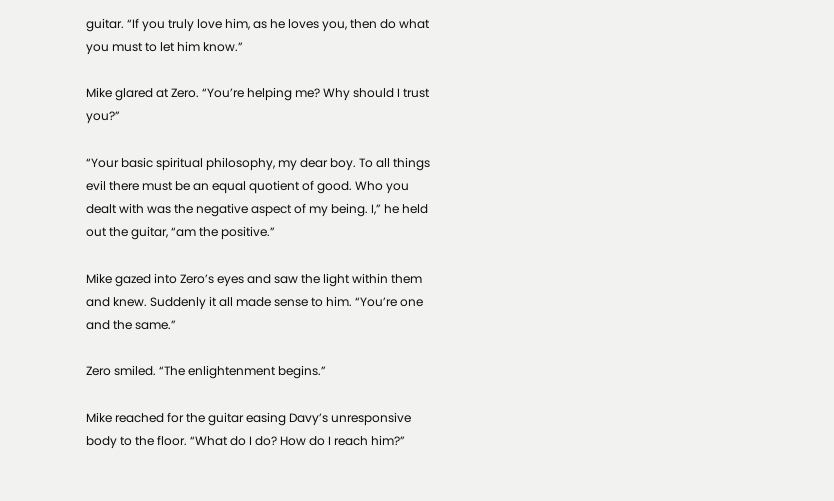guitar. “If you truly love him, as he loves you, then do what you must to let him know.”

Mike glared at Zero. “You’re helping me? Why should I trust you?”

“Your basic spiritual philosophy, my dear boy. To all things evil there must be an equal quotient of good. Who you dealt with was the negative aspect of my being. I,” he held out the guitar, “am the positive.”

Mike gazed into Zero’s eyes and saw the light within them and knew. Suddenly it all made sense to him. “You’re one and the same.”

Zero smiled. “The enlightenment begins.”

Mike reached for the guitar easing Davy’s unresponsive body to the floor. “What do I do? How do I reach him?”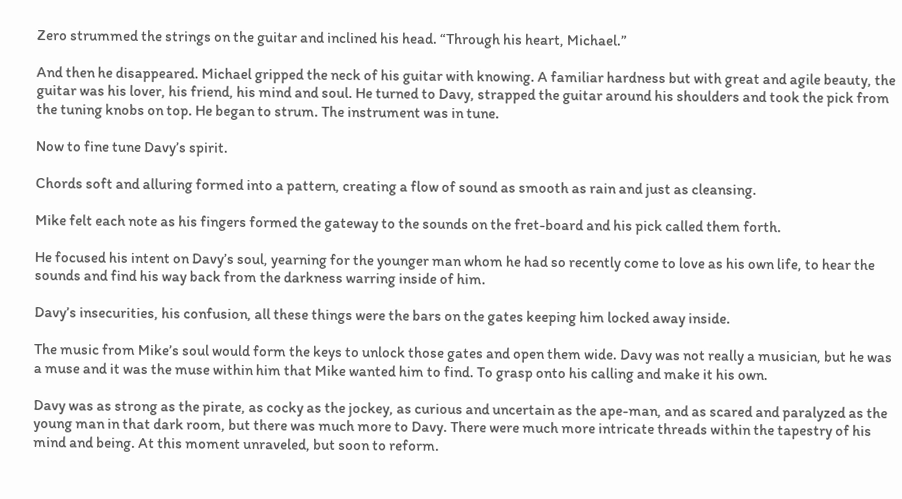Zero strummed the strings on the guitar and inclined his head. “Through his heart, Michael.”

And then he disappeared. Michael gripped the neck of his guitar with knowing. A familiar hardness but with great and agile beauty, the guitar was his lover, his friend, his mind and soul. He turned to Davy, strapped the guitar around his shoulders and took the pick from the tuning knobs on top. He began to strum. The instrument was in tune.

Now to fine tune Davy’s spirit.

Chords soft and alluring formed into a pattern, creating a flow of sound as smooth as rain and just as cleansing.

Mike felt each note as his fingers formed the gateway to the sounds on the fret-board and his pick called them forth.

He focused his intent on Davy’s soul, yearning for the younger man whom he had so recently come to love as his own life, to hear the sounds and find his way back from the darkness warring inside of him.

Davy’s insecurities, his confusion, all these things were the bars on the gates keeping him locked away inside.

The music from Mike’s soul would form the keys to unlock those gates and open them wide. Davy was not really a musician, but he was a muse and it was the muse within him that Mike wanted him to find. To grasp onto his calling and make it his own.

Davy was as strong as the pirate, as cocky as the jockey, as curious and uncertain as the ape-man, and as scared and paralyzed as the young man in that dark room, but there was much more to Davy. There were much more intricate threads within the tapestry of his mind and being. At this moment unraveled, but soon to reform.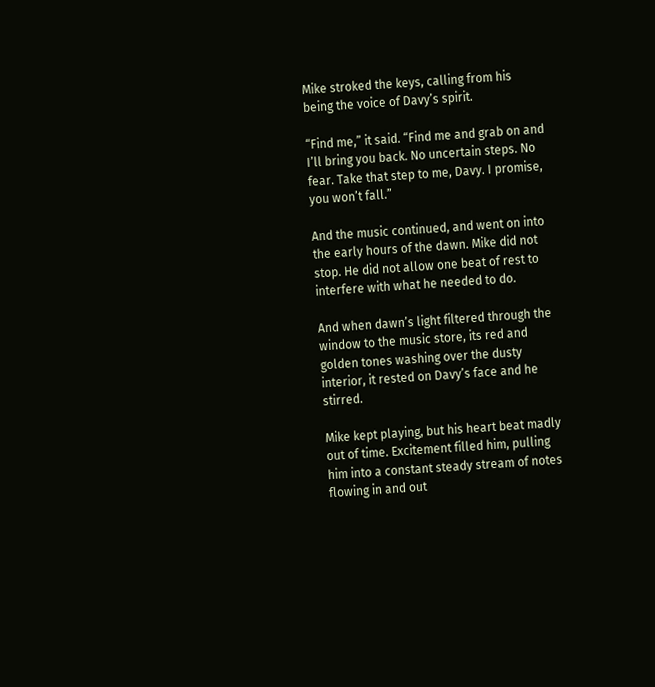Mike stroked the keys, calling from his being the voice of Davy’s spirit.

“Find me,” it said. “Find me and grab on and I’ll bring you back. No uncertain steps. No fear. Take that step to me, Davy. I promise, you won’t fall.”

And the music continued, and went on into the early hours of the dawn. Mike did not stop. He did not allow one beat of rest to interfere with what he needed to do.

And when dawn’s light filtered through the window to the music store, its red and golden tones washing over the dusty interior, it rested on Davy’s face and he stirred.

Mike kept playing, but his heart beat madly out of time. Excitement filled him, pulling him into a constant steady stream of notes flowing in and out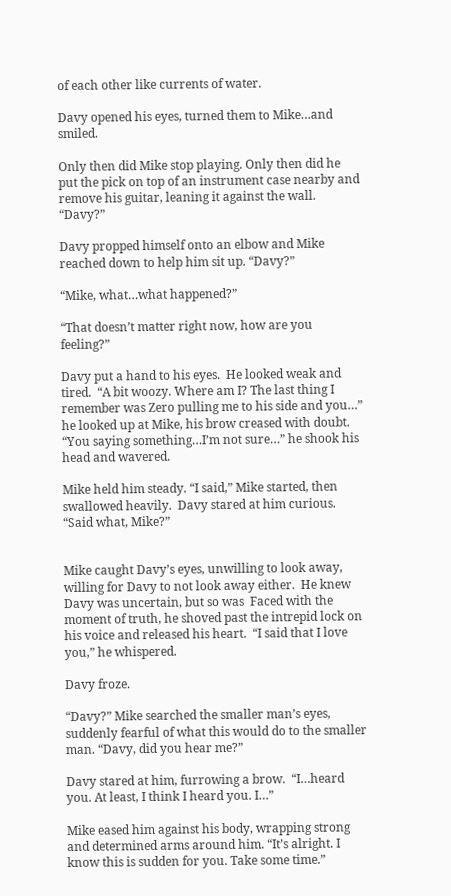of each other like currents of water.

Davy opened his eyes, turned them to Mike…and smiled.

Only then did Mike stop playing. Only then did he put the pick on top of an instrument case nearby and remove his guitar, leaning it against the wall. “Davy?”

Davy propped himself onto an elbow and Mike reached down to help him sit up. “Davy?”

“Mike, what…what happened?”

“That doesn’t matter right now, how are you feeling?”

Davy put a hand to his eyes.  He looked weak and tired.  “A bit woozy. Where am I? The last thing I remember was Zero pulling me to his side and you…” he looked up at Mike, his brow creased with doubt. “You saying something…I’m not sure…” he shook his head and wavered.

Mike held him steady. “I said,” Mike started, then swallowed heavily.  Davy stared at him curious.  “Said what, Mike?”


Mike caught Davy’s eyes, unwilling to look away, willing for Davy to not look away either.  He knew Davy was uncertain, but so was  Faced with the moment of truth, he shoved past the intrepid lock on his voice and released his heart.  “I said that I love you,” he whispered.

Davy froze.

“Davy?” Mike searched the smaller man’s eyes, suddenly fearful of what this would do to the smaller man. “Davy, did you hear me?”

Davy stared at him, furrowing a brow.  “I…heard you. At least, I think I heard you. I…”

Mike eased him against his body, wrapping strong and determined arms around him. “It’s alright. I know this is sudden for you. Take some time.”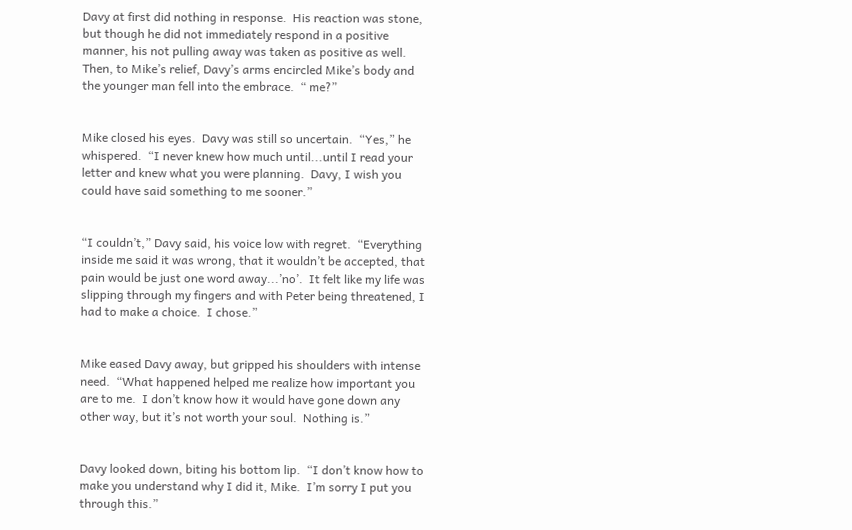Davy at first did nothing in response.  His reaction was stone, but though he did not immediately respond in a positive manner, his not pulling away was taken as positive as well.  Then, to Mike’s relief, Davy’s arms encircled Mike’s body and the younger man fell into the embrace.  “ me?”


Mike closed his eyes.  Davy was still so uncertain.  “Yes,” he whispered.  “I never knew how much until...until I read your letter and knew what you were planning.  Davy, I wish you could have said something to me sooner.”


“I couldn’t,” Davy said, his voice low with regret.  “Everything inside me said it was wrong, that it wouldn’t be accepted, that pain would be just one word away...’no’.  It felt like my life was slipping through my fingers and with Peter being threatened, I had to make a choice.  I chose.”


Mike eased Davy away, but gripped his shoulders with intense need.  “What happened helped me realize how important you are to me.  I don’t know how it would have gone down any other way, but it’s not worth your soul.  Nothing is.”


Davy looked down, biting his bottom lip.  “I don’t know how to make you understand why I did it, Mike.  I’m sorry I put you through this.”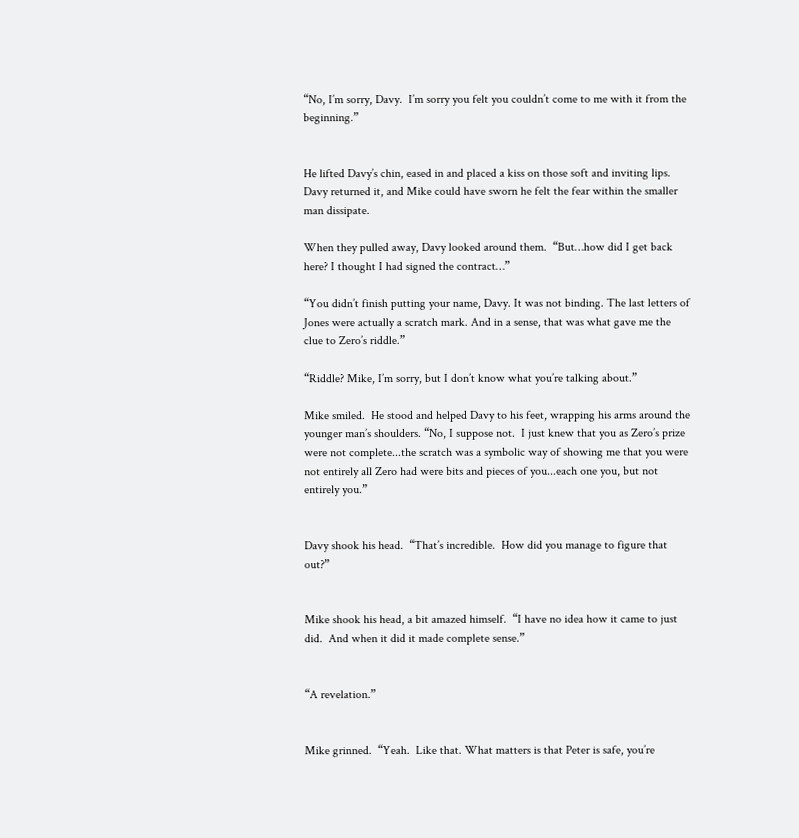“No, I’m sorry, Davy.  I’m sorry you felt you couldn’t come to me with it from the beginning.”


He lifted Davy’s chin, eased in and placed a kiss on those soft and inviting lips.  Davy returned it, and Mike could have sworn he felt the fear within the smaller man dissipate.

When they pulled away, Davy looked around them.  “But…how did I get back here? I thought I had signed the contract…”

“You didn’t finish putting your name, Davy. It was not binding. The last letters of Jones were actually a scratch mark. And in a sense, that was what gave me the clue to Zero’s riddle.”

“Riddle? Mike, I’m sorry, but I don’t know what you’re talking about.”

Mike smiled.  He stood and helped Davy to his feet, wrapping his arms around the younger man’s shoulders. “No, I suppose not.  I just knew that you as Zero’s prize were not complete...the scratch was a symbolic way of showing me that you were not entirely all Zero had were bits and pieces of you...each one you, but not entirely you.”


Davy shook his head.  “That’s incredible.  How did you manage to figure that out?”


Mike shook his head, a bit amazed himself.  “I have no idea how it came to just did.  And when it did it made complete sense.”


“A revelation.”


Mike grinned.  “Yeah.  Like that. What matters is that Peter is safe, you’re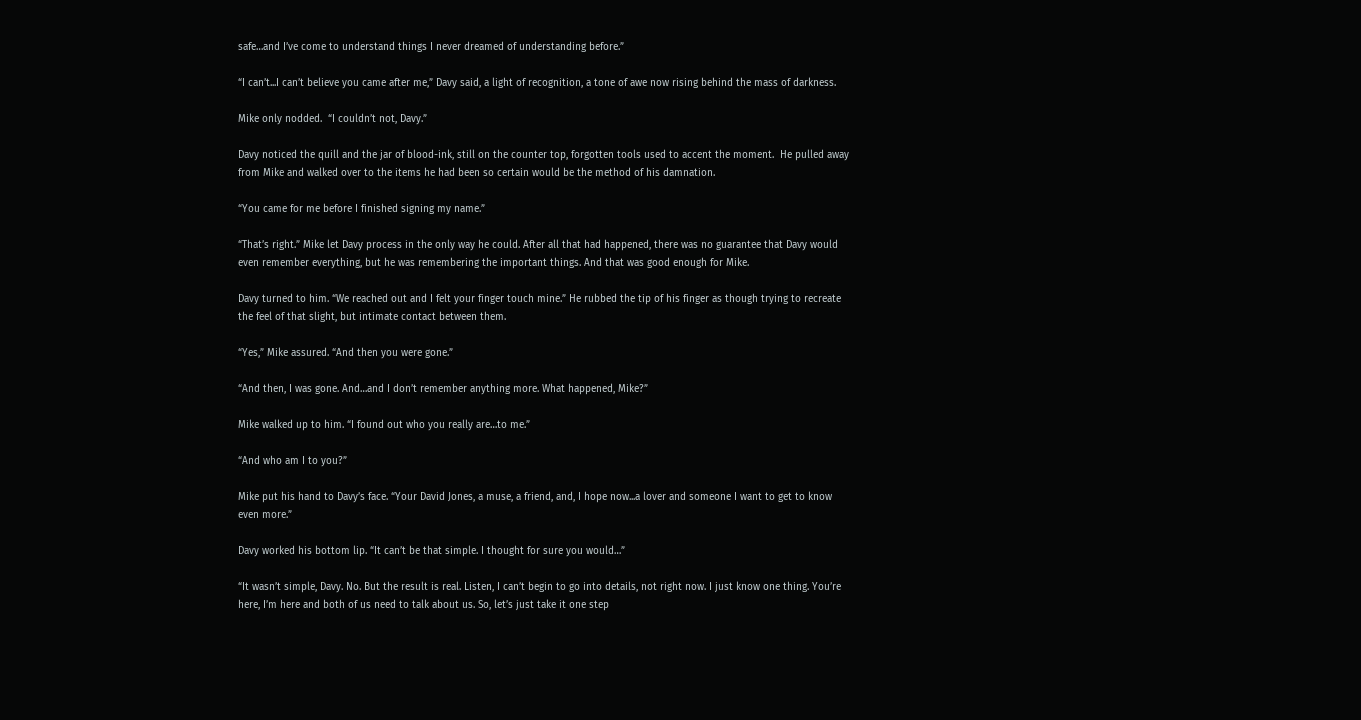safe…and I’ve come to understand things I never dreamed of understanding before.”

“I can’t...I can’t believe you came after me,” Davy said, a light of recognition, a tone of awe now rising behind the mass of darkness.

Mike only nodded.  “I couldn’t not, Davy.”

Davy noticed the quill and the jar of blood-ink, still on the counter top, forgotten tools used to accent the moment.  He pulled away from Mike and walked over to the items he had been so certain would be the method of his damnation.

“You came for me before I finished signing my name.”

“That’s right.” Mike let Davy process in the only way he could. After all that had happened, there was no guarantee that Davy would even remember everything, but he was remembering the important things. And that was good enough for Mike.

Davy turned to him. “We reached out and I felt your finger touch mine.” He rubbed the tip of his finger as though trying to recreate the feel of that slight, but intimate contact between them.

“Yes,” Mike assured. “And then you were gone.”

“And then, I was gone. And…and I don’t remember anything more. What happened, Mike?”

Mike walked up to him. “I found out who you really are…to me.”

“And who am I to you?”

Mike put his hand to Davy’s face. “Your David Jones, a muse, a friend, and, I hope now...a lover and someone I want to get to know even more.”

Davy worked his bottom lip. “It can’t be that simple. I thought for sure you would…”

“It wasn’t simple, Davy. No. But the result is real. Listen, I can’t begin to go into details, not right now. I just know one thing. You’re here, I’m here and both of us need to talk about us. So, let’s just take it one step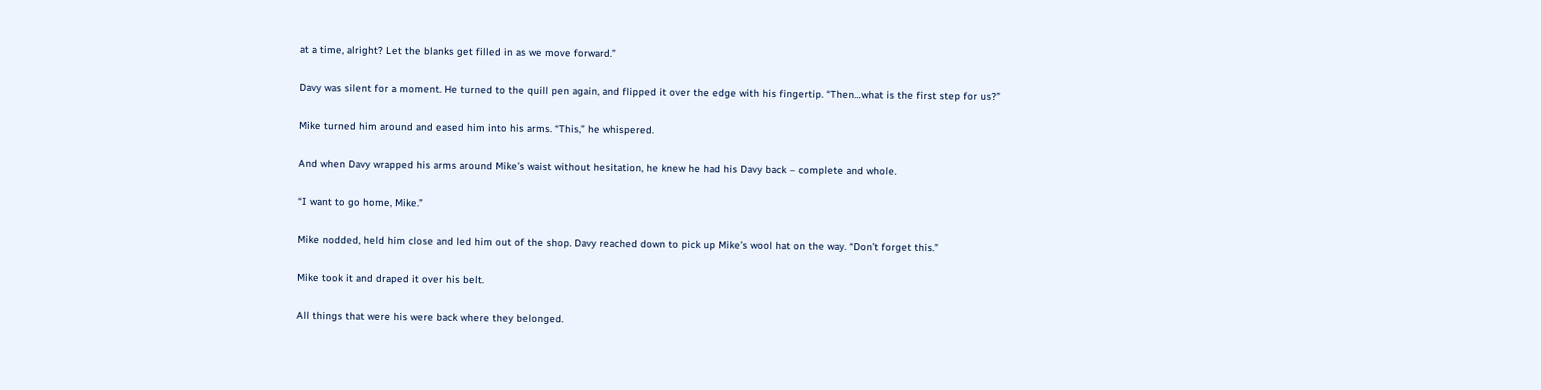at a time, alright? Let the blanks get filled in as we move forward.”

Davy was silent for a moment. He turned to the quill pen again, and flipped it over the edge with his fingertip. “Then…what is the first step for us?”

Mike turned him around and eased him into his arms. “This,” he whispered.

And when Davy wrapped his arms around Mike’s waist without hesitation, he knew he had his Davy back – complete and whole.

“I want to go home, Mike.”

Mike nodded, held him close and led him out of the shop. Davy reached down to pick up Mike’s wool hat on the way. “Don’t forget this.”

Mike took it and draped it over his belt.

All things that were his were back where they belonged.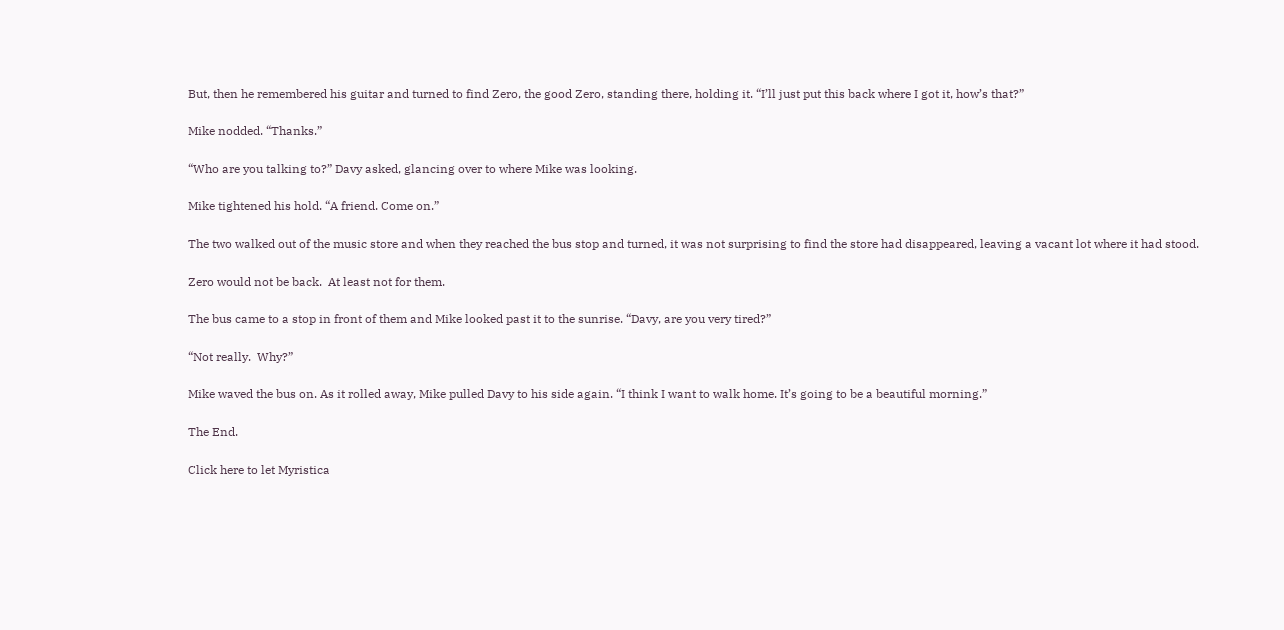But, then he remembered his guitar and turned to find Zero, the good Zero, standing there, holding it. “I’ll just put this back where I got it, how’s that?”

Mike nodded. “Thanks.”

“Who are you talking to?” Davy asked, glancing over to where Mike was looking.

Mike tightened his hold. “A friend. Come on.”

The two walked out of the music store and when they reached the bus stop and turned, it was not surprising to find the store had disappeared, leaving a vacant lot where it had stood.

Zero would not be back.  At least not for them.

The bus came to a stop in front of them and Mike looked past it to the sunrise. “Davy, are you very tired?”

“Not really.  Why?”

Mike waved the bus on. As it rolled away, Mike pulled Davy to his side again. “I think I want to walk home. It’s going to be a beautiful morning.”

The End.

Click here to let Myristica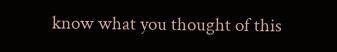know what you thought of this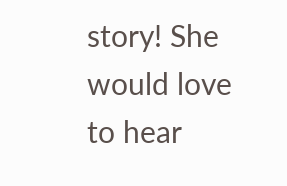story! She would love to hear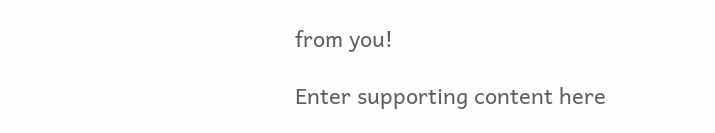from you!

Enter supporting content here